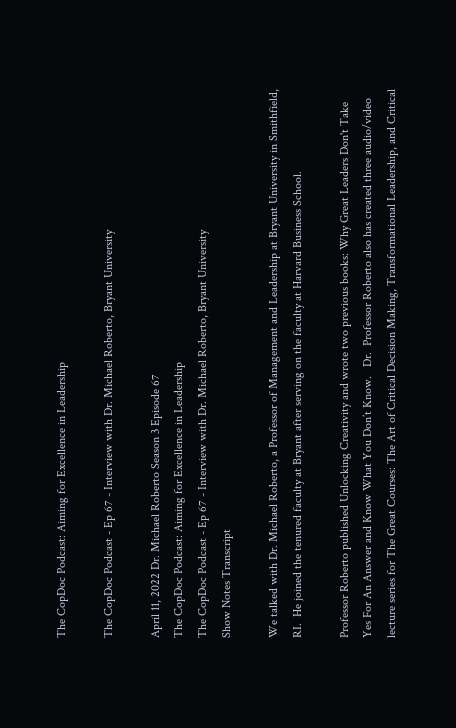The CopDoc Podcast: Aiming for Excellence in Leadership

The CopDoc Podcast - Ep 67 - Interview with Dr. Michael Roberto, Bryant University

April 11, 2022 Dr. Michael Roberto Season 3 Episode 67
The CopDoc Podcast: Aiming for Excellence in Leadership
The CopDoc Podcast - Ep 67 - Interview with Dr. Michael Roberto, Bryant University
Show Notes Transcript

We talked with Dr. Michael Roberto, a Professor of Management and Leadership at Bryant University in Smithfield, RI.  He joined the tenured faculty at Bryant after serving on the faculty at Harvard Business School.

Professor Roberto published Unlocking Creativity and wrote two previous books: Why Great Leaders Don't Take Yes For An Answer and Know What You Don’t Know.   Dr.  Professor Roberto also has created three audio/video lecture series for The Great Courses: The Art of Critical Decision Making, Transformational Leadership, and Critical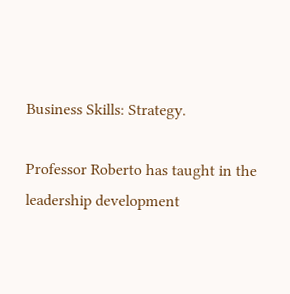Business Skills: Strategy.

Professor Roberto has taught in the leadership development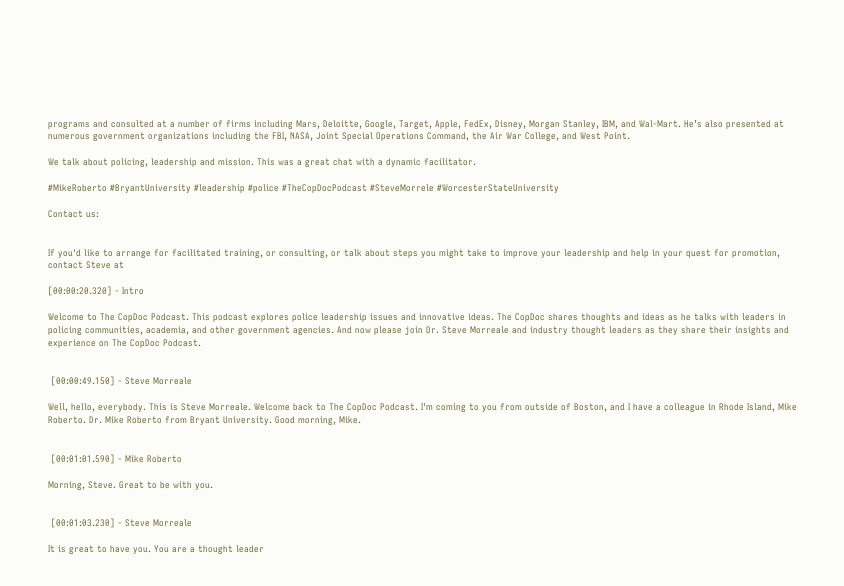programs and consulted at a number of firms including Mars, Deloitte, Google, Target, Apple, FedEx, Disney, Morgan Stanley, IBM, and Wal-Mart. He’s also presented at numerous government organizations including the FBI, NASA, Joint Special Operations Command, the Air War College, and West Point.

We talk about policing, leadership and mission. This was a great chat with a dynamic facilitator.

#MikeRoberto #BryantUniversity #leadership #police #TheCopDocPodcast #SteveMorrele #WorcesterStateUniversity

Contact us:


If you'd like to arrange for facilitated training, or consulting, or talk about steps you might take to improve your leadership and help in your quest for promotion, contact Steve at

[00:00:20.320] - Intro

Welcome to The CopDoc Podcast. This podcast explores police leadership issues and innovative ideas. The CopDoc shares thoughts and ideas as he talks with leaders in policing communities, academia, and other government agencies. And now please join Dr. Steve Morreale and industry thought leaders as they share their insights and experience on The CopDoc Podcast.


 [00:00:49.150] - Steve Morreale

Well, hello, everybody. This is Steve Morreale. Welcome back to The CopDoc Podcast. I'm coming to you from outside of Boston, and I have a colleague in Rhode Island, Mike Roberto. Dr. Mike Roberto from Bryant University. Good morning, Mike.


 [00:01:01.590] - Mike Roberto

Morning, Steve. Great to be with you.


 [00:01:03.230] - Steve Morreale

It is great to have you. You are a thought leader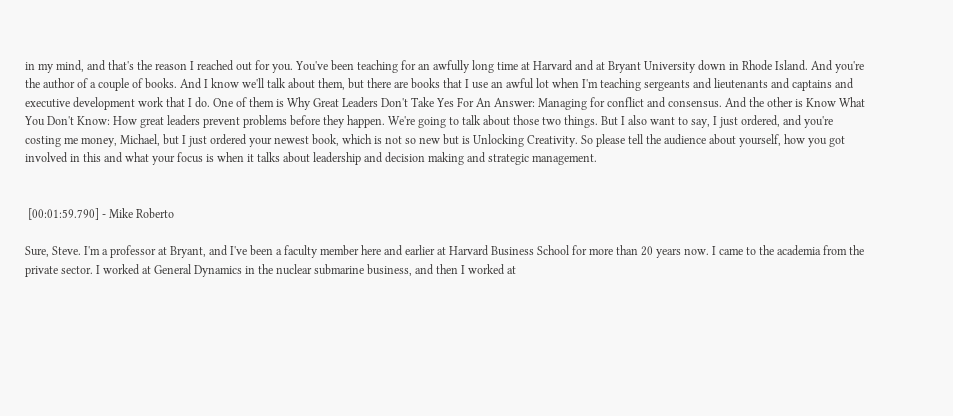in my mind, and that's the reason I reached out for you. You've been teaching for an awfully long time at Harvard and at Bryant University down in Rhode Island. And you're the author of a couple of books. And I know we'll talk about them, but there are books that I use an awful lot when I'm teaching sergeants and lieutenants and captains and executive development work that I do. One of them is Why Great Leaders Don't Take Yes For An Answer: Managing for conflict and consensus. And the other is Know What You Don't Know: How great leaders prevent problems before they happen. We're going to talk about those two things. But I also want to say, I just ordered, and you're costing me money, Michael, but I just ordered your newest book, which is not so new but is Unlocking Creativity. So please tell the audience about yourself, how you got involved in this and what your focus is when it talks about leadership and decision making and strategic management.


 [00:01:59.790] - Mike Roberto

Sure, Steve. I'm a professor at Bryant, and I've been a faculty member here and earlier at Harvard Business School for more than 20 years now. I came to the academia from the private sector. I worked at General Dynamics in the nuclear submarine business, and then I worked at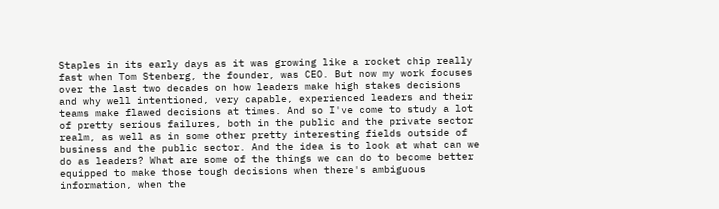Staples in its early days as it was growing like a rocket chip really fast when Tom Stenberg, the founder, was CEO. But now my work focuses over the last two decades on how leaders make high stakes decisions and why well intentioned, very capable, experienced leaders and their teams make flawed decisions at times. And so I've come to study a lot of pretty serious failures, both in the public and the private sector realm, as well as in some other pretty interesting fields outside of business and the public sector. And the idea is to look at what can we do as leaders? What are some of the things we can do to become better equipped to make those tough decisions when there's ambiguous information, when the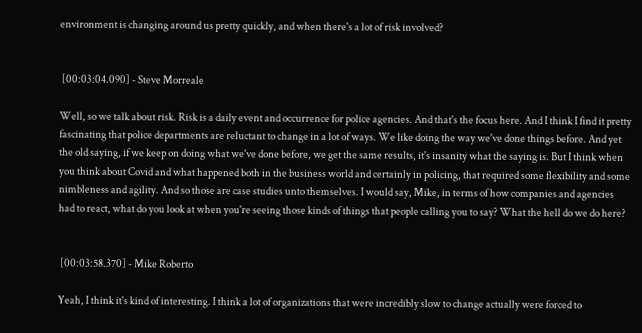environment is changing around us pretty quickly, and when there's a lot of risk involved?


 [00:03:04.090] - Steve Morreale

Well, so we talk about risk. Risk is a daily event and occurrence for police agencies. And that's the focus here. And I think I find it pretty fascinating that police departments are reluctant to change in a lot of ways. We like doing the way we've done things before. And yet the old saying, if we keep on doing what we've done before, we get the same results, it's insanity what the saying is. But I think when you think about Covid and what happened both in the business world and certainly in policing, that required some flexibility and some nimbleness and agility. And so those are case studies unto themselves. I would say, Mike, in terms of how companies and agencies had to react, what do you look at when you're seeing those kinds of things that people calling you to say? What the hell do we do here?


 [00:03:58.370] - Mike Roberto

Yeah, I think it's kind of interesting. I think a lot of organizations that were incredibly slow to change actually were forced to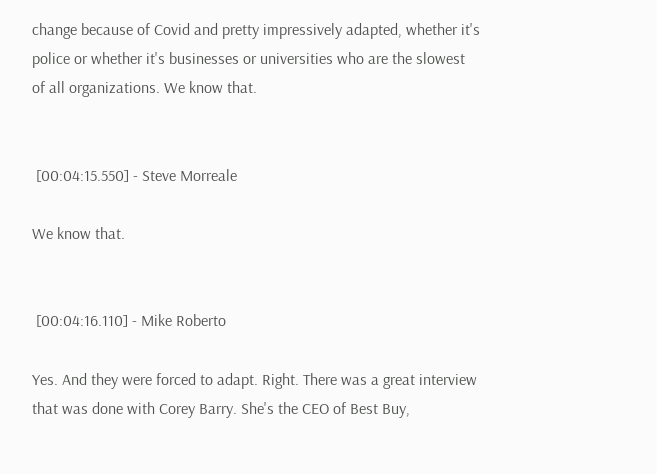change because of Covid and pretty impressively adapted, whether it's police or whether it's businesses or universities who are the slowest of all organizations. We know that.


 [00:04:15.550] - Steve Morreale

We know that.


 [00:04:16.110] - Mike Roberto

Yes. And they were forced to adapt. Right. There was a great interview that was done with Corey Barry. She's the CEO of Best Buy,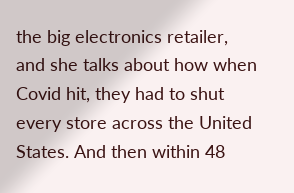the big electronics retailer, and she talks about how when Covid hit, they had to shut every store across the United States. And then within 48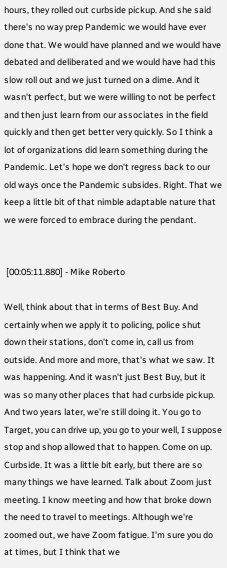hours, they rolled out curbside pickup. And she said there's no way prep Pandemic we would have ever done that. We would have planned and we would have debated and deliberated and we would have had this slow roll out and we just turned on a dime. And it wasn't perfect, but we were willing to not be perfect and then just learn from our associates in the field quickly and then get better very quickly. So I think a lot of organizations did learn something during the Pandemic. Let's hope we don't regress back to our old ways once the Pandemic subsides. Right. That we keep a little bit of that nimble adaptable nature that we were forced to embrace during the pendant.


 [00:05:11.880] - Mike Roberto

Well, think about that in terms of Best Buy. And certainly when we apply it to policing, police shut down their stations, don't come in, call us from outside. And more and more, that's what we saw. It was happening. And it wasn't just Best Buy, but it was so many other places that had curbside pickup. And two years later, we're still doing it. You go to Target, you can drive up, you go to your well, I suppose stop and shop allowed that to happen. Come on up. Curbside. It was a little bit early, but there are so many things we have learned. Talk about Zoom just meeting. I know meeting and how that broke down the need to travel to meetings. Although we're zoomed out, we have Zoom fatigue. I'm sure you do at times, but I think that we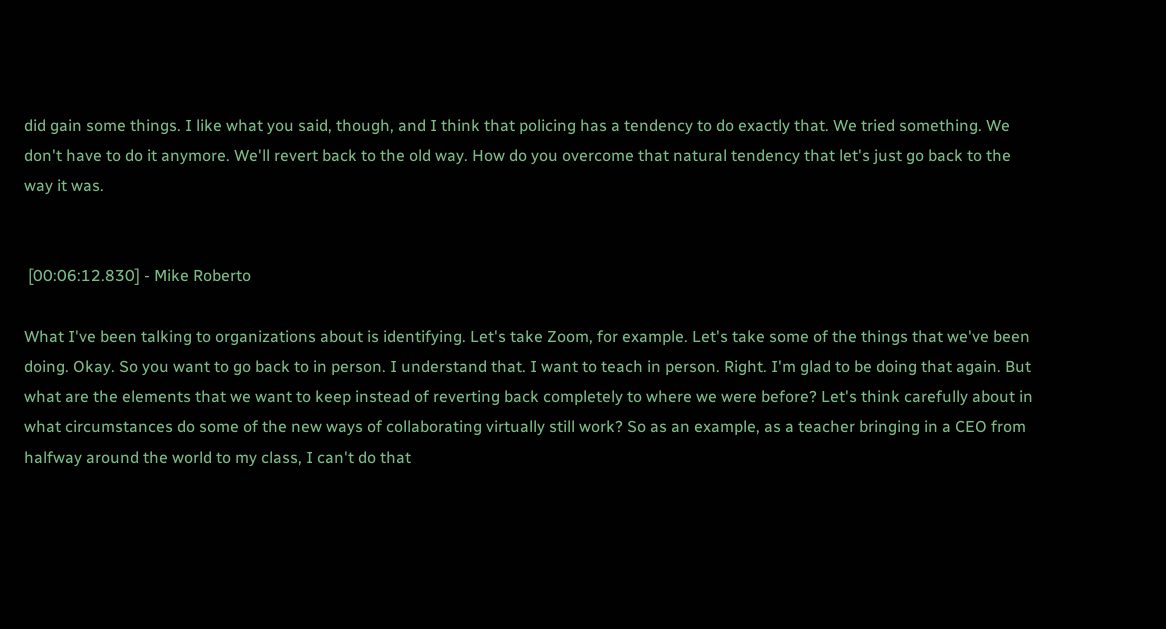did gain some things. I like what you said, though, and I think that policing has a tendency to do exactly that. We tried something. We don't have to do it anymore. We'll revert back to the old way. How do you overcome that natural tendency that let's just go back to the way it was.


 [00:06:12.830] - Mike Roberto

What I've been talking to organizations about is identifying. Let's take Zoom, for example. Let's take some of the things that we've been doing. Okay. So you want to go back to in person. I understand that. I want to teach in person. Right. I'm glad to be doing that again. But what are the elements that we want to keep instead of reverting back completely to where we were before? Let's think carefully about in what circumstances do some of the new ways of collaborating virtually still work? So as an example, as a teacher bringing in a CEO from halfway around the world to my class, I can't do that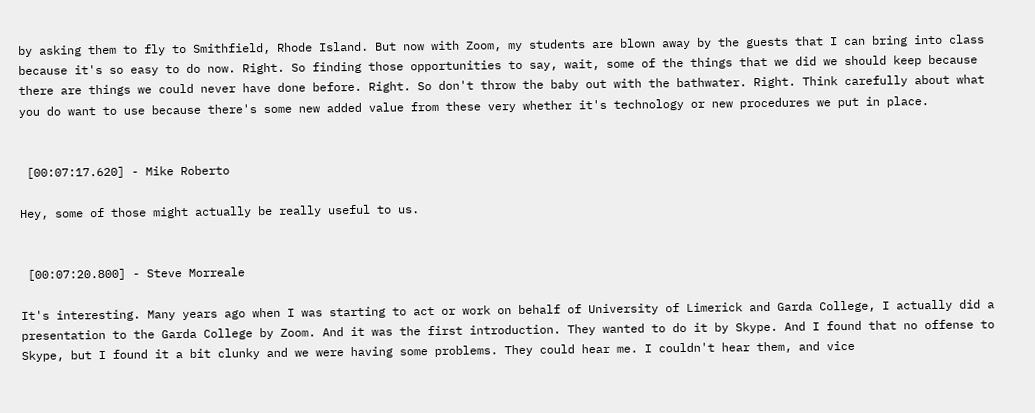by asking them to fly to Smithfield, Rhode Island. But now with Zoom, my students are blown away by the guests that I can bring into class because it's so easy to do now. Right. So finding those opportunities to say, wait, some of the things that we did we should keep because there are things we could never have done before. Right. So don't throw the baby out with the bathwater. Right. Think carefully about what you do want to use because there's some new added value from these very whether it's technology or new procedures we put in place.


 [00:07:17.620] - Mike Roberto

Hey, some of those might actually be really useful to us.


 [00:07:20.800] - Steve Morreale

It's interesting. Many years ago when I was starting to act or work on behalf of University of Limerick and Garda College, I actually did a presentation to the Garda College by Zoom. And it was the first introduction. They wanted to do it by Skype. And I found that no offense to Skype, but I found it a bit clunky and we were having some problems. They could hear me. I couldn't hear them, and vice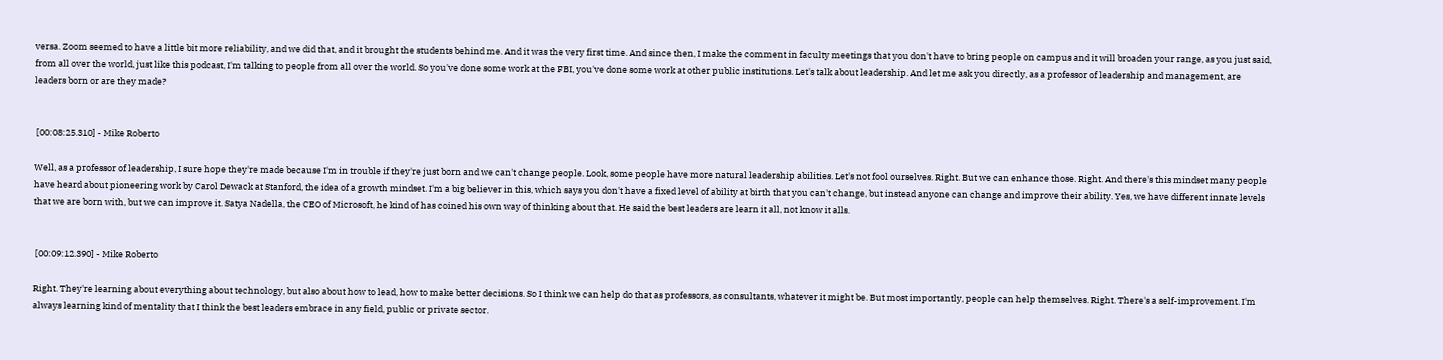versa. Zoom seemed to have a little bit more reliability, and we did that, and it brought the students behind me. And it was the very first time. And since then, I make the comment in faculty meetings that you don't have to bring people on campus and it will broaden your range, as you just said, from all over the world, just like this podcast, I'm talking to people from all over the world. So you've done some work at the FBI, you've done some work at other public institutions. Let's talk about leadership. And let me ask you directly, as a professor of leadership and management, are leaders born or are they made?


 [00:08:25.310] - Mike Roberto

Well, as a professor of leadership, I sure hope they're made because I'm in trouble if they're just born and we can't change people. Look, some people have more natural leadership abilities. Let's not fool ourselves. Right. But we can enhance those. Right. And there's this mindset many people have heard about pioneering work by Carol Dewack at Stanford, the idea of a growth mindset. I'm a big believer in this, which says you don't have a fixed level of ability at birth that you can't change, but instead anyone can change and improve their ability. Yes, we have different innate levels that we are born with, but we can improve it. Satya Nadella, the CEO of Microsoft, he kind of has coined his own way of thinking about that. He said the best leaders are learn it all, not know it alls.


 [00:09:12.390] - Mike Roberto

Right. They're learning about everything about technology, but also about how to lead, how to make better decisions. So I think we can help do that as professors, as consultants, whatever it might be. But most importantly, people can help themselves. Right. There's a self-improvement. I'm always learning kind of mentality that I think the best leaders embrace in any field, public or private sector.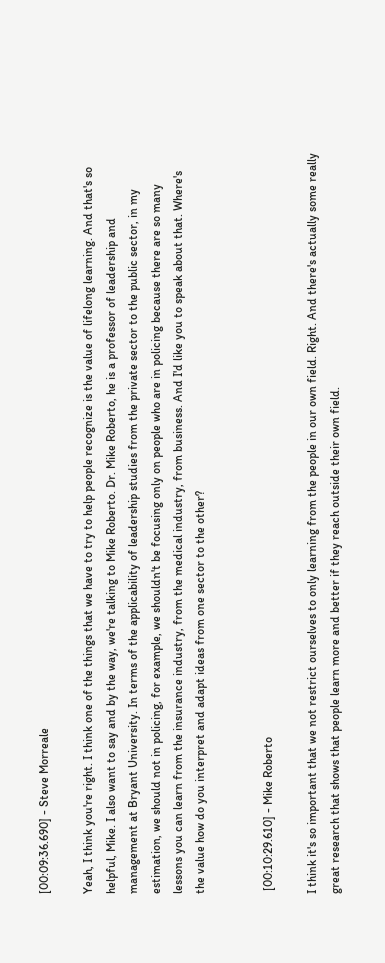[00:09:36.690] - Steve Morreale

Yeah, I think you're right. I think one of the things that we have to try to help people recognize is the value of lifelong learning. And that's so helpful, Mike. I also want to say and by the way, we're talking to Mike Roberto. Dr. Mike Roberto, he is a professor of leadership and management at Bryant University. In terms of the applicability of leadership studies from the private sector to the public sector, in my estimation, we should not in policing, for example, we shouldn't be focusing only on people who are in policing because there are so many lessons you can learn from the insurance industry, from the medical industry, from business. And I'd like you to speak about that. Where's the value how do you interpret and adapt ideas from one sector to the other?


 [00:10:29.610] - Mike Roberto

I think it's so important that we not restrict ourselves to only learning from the people in our own field. Right. And there's actually some really great research that shows that people learn more and better if they reach outside their own field.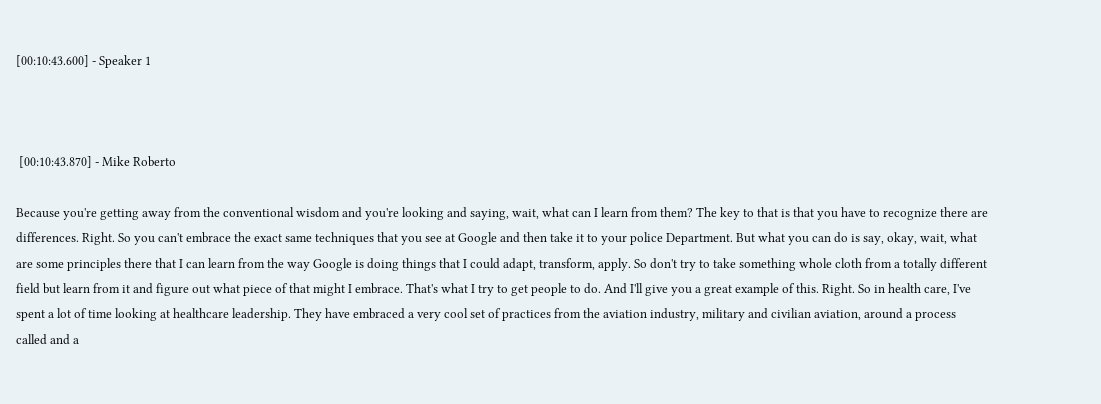[00:10:43.600] - Speaker 1



 [00:10:43.870] - Mike Roberto

Because you're getting away from the conventional wisdom and you're looking and saying, wait, what can I learn from them? The key to that is that you have to recognize there are differences. Right. So you can't embrace the exact same techniques that you see at Google and then take it to your police Department. But what you can do is say, okay, wait, what are some principles there that I can learn from the way Google is doing things that I could adapt, transform, apply. So don't try to take something whole cloth from a totally different field but learn from it and figure out what piece of that might I embrace. That's what I try to get people to do. And I'll give you a great example of this. Right. So in health care, I've spent a lot of time looking at healthcare leadership. They have embraced a very cool set of practices from the aviation industry, military and civilian aviation, around a process called and a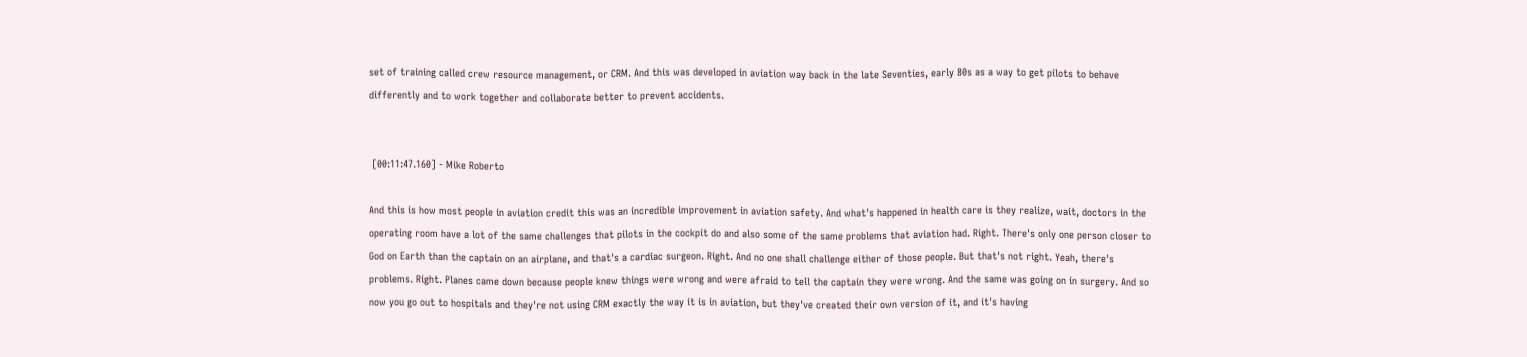set of training called crew resource management, or CRM. And this was developed in aviation way back in the late Seventies, early 80s as a way to get pilots to behave differently and to work together and collaborate better to prevent accidents.


 [00:11:47.160] - Mike Roberto

And this is how most people in aviation credit this was an incredible improvement in aviation safety. And what's happened in health care is they realize, wait, doctors in the operating room have a lot of the same challenges that pilots in the cockpit do and also some of the same problems that aviation had. Right. There's only one person closer to God on Earth than the captain on an airplane, and that's a cardiac surgeon. Right. And no one shall challenge either of those people. But that's not right. Yeah, there's problems. Right. Planes came down because people knew things were wrong and were afraid to tell the captain they were wrong. And the same was going on in surgery. And so now you go out to hospitals and they're not using CRM exactly the way it is in aviation, but they've created their own version of it, and it's having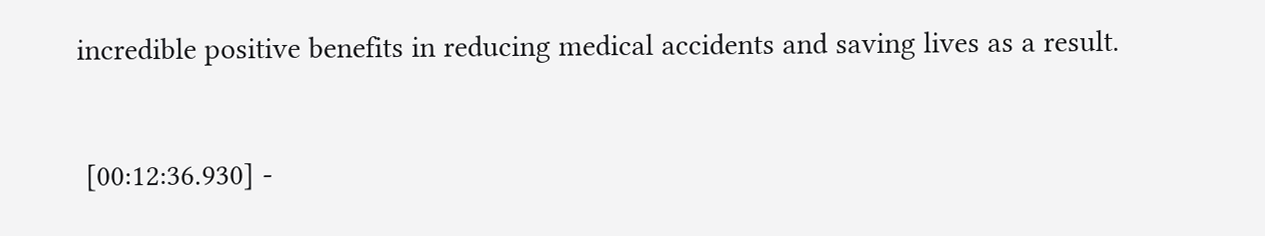incredible positive benefits in reducing medical accidents and saving lives as a result.


 [00:12:36.930] -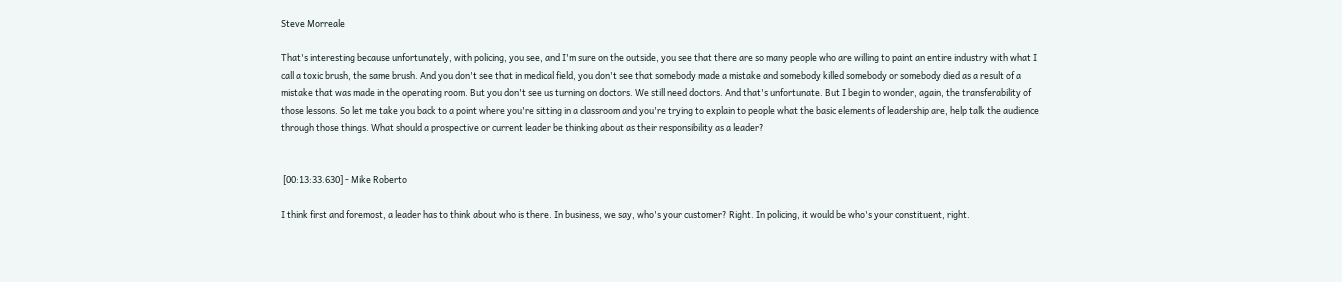Steve Morreale

That's interesting because unfortunately, with policing, you see, and I'm sure on the outside, you see that there are so many people who are willing to paint an entire industry with what I call a toxic brush, the same brush. And you don't see that in medical field, you don't see that somebody made a mistake and somebody killed somebody or somebody died as a result of a mistake that was made in the operating room. But you don't see us turning on doctors. We still need doctors. And that's unfortunate. But I begin to wonder, again, the transferability of those lessons. So let me take you back to a point where you're sitting in a classroom and you're trying to explain to people what the basic elements of leadership are, help talk the audience through those things. What should a prospective or current leader be thinking about as their responsibility as a leader?


 [00:13:33.630] - Mike Roberto

I think first and foremost, a leader has to think about who is there. In business, we say, who's your customer? Right. In policing, it would be who's your constituent, right.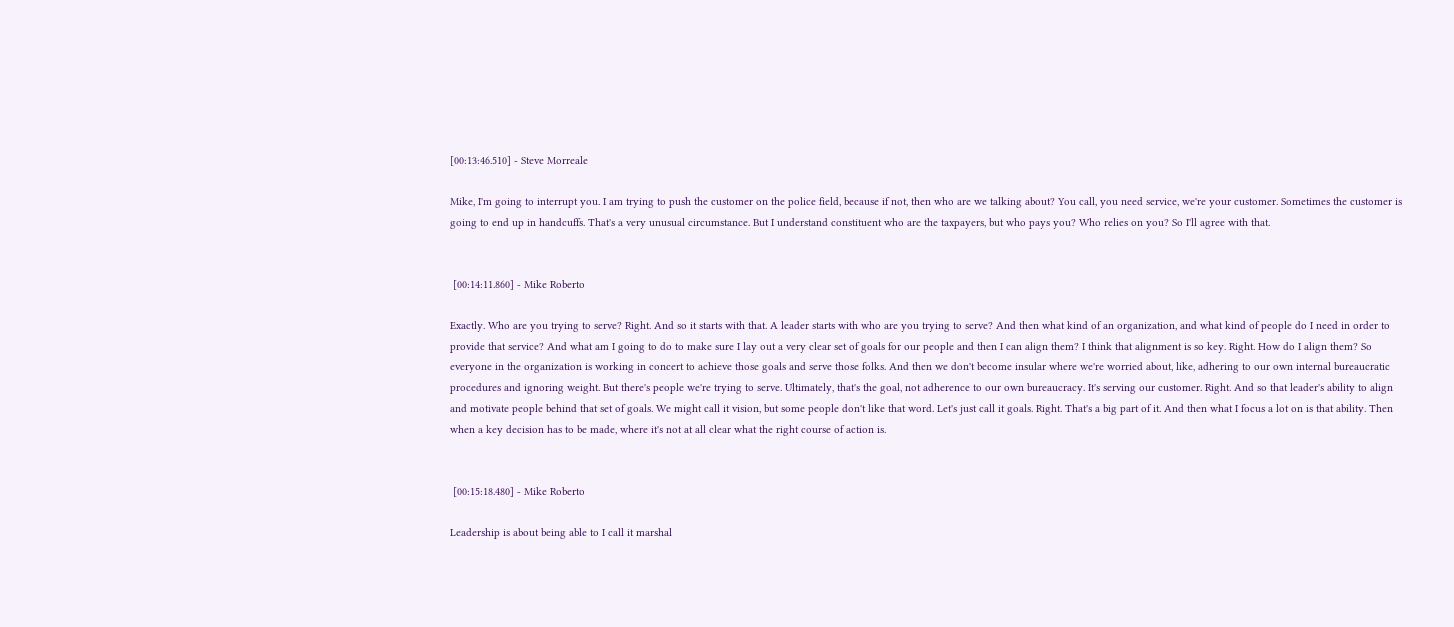[00:13:46.510] - Steve Morreale

Mike, I'm going to interrupt you. I am trying to push the customer on the police field, because if not, then who are we talking about? You call, you need service, we're your customer. Sometimes the customer is going to end up in handcuffs. That's a very unusual circumstance. But I understand constituent who are the taxpayers, but who pays you? Who relies on you? So I'll agree with that.


 [00:14:11.860] - Mike Roberto

Exactly. Who are you trying to serve? Right. And so it starts with that. A leader starts with who are you trying to serve? And then what kind of an organization, and what kind of people do I need in order to provide that service? And what am I going to do to make sure I lay out a very clear set of goals for our people and then I can align them? I think that alignment is so key. Right. How do I align them? So everyone in the organization is working in concert to achieve those goals and serve those folks. And then we don't become insular where we're worried about, like, adhering to our own internal bureaucratic procedures and ignoring weight. But there's people we're trying to serve. Ultimately, that's the goal, not adherence to our own bureaucracy. It's serving our customer. Right. And so that leader's ability to align and motivate people behind that set of goals. We might call it vision, but some people don't like that word. Let's just call it goals. Right. That's a big part of it. And then what I focus a lot on is that ability. Then when a key decision has to be made, where it's not at all clear what the right course of action is.


 [00:15:18.480] - Mike Roberto

Leadership is about being able to I call it marshal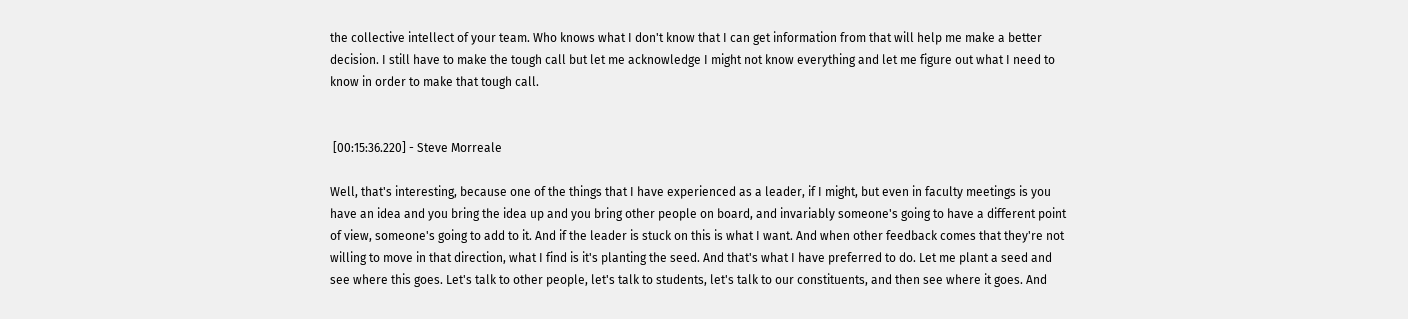the collective intellect of your team. Who knows what I don't know that I can get information from that will help me make a better decision. I still have to make the tough call but let me acknowledge I might not know everything and let me figure out what I need to know in order to make that tough call.


 [00:15:36.220] - Steve Morreale

Well, that's interesting, because one of the things that I have experienced as a leader, if I might, but even in faculty meetings is you have an idea and you bring the idea up and you bring other people on board, and invariably someone's going to have a different point of view, someone's going to add to it. And if the leader is stuck on this is what I want. And when other feedback comes that they're not willing to move in that direction, what I find is it's planting the seed. And that's what I have preferred to do. Let me plant a seed and see where this goes. Let's talk to other people, let's talk to students, let's talk to our constituents, and then see where it goes. And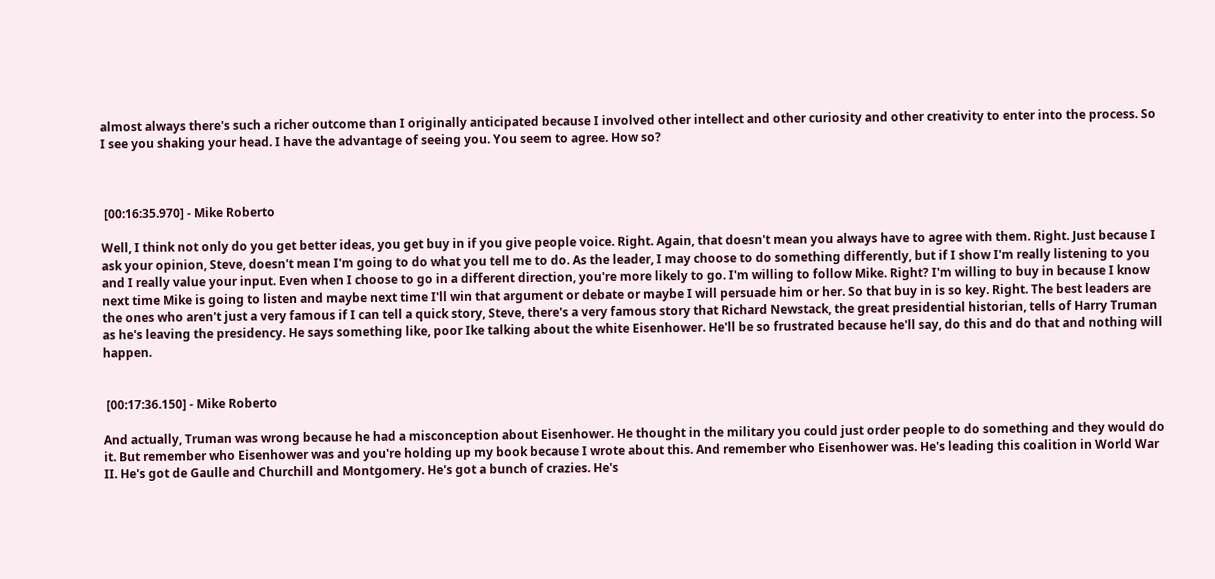almost always there's such a richer outcome than I originally anticipated because I involved other intellect and other curiosity and other creativity to enter into the process. So I see you shaking your head. I have the advantage of seeing you. You seem to agree. How so?



 [00:16:35.970] - Mike Roberto

Well, I think not only do you get better ideas, you get buy in if you give people voice. Right. Again, that doesn't mean you always have to agree with them. Right. Just because I ask your opinion, Steve, doesn't mean I'm going to do what you tell me to do. As the leader, I may choose to do something differently, but if I show I'm really listening to you and I really value your input. Even when I choose to go in a different direction, you're more likely to go. I'm willing to follow Mike. Right? I'm willing to buy in because I know next time Mike is going to listen and maybe next time I'll win that argument or debate or maybe I will persuade him or her. So that buy in is so key. Right. The best leaders are the ones who aren't just a very famous if I can tell a quick story, Steve, there's a very famous story that Richard Newstack, the great presidential historian, tells of Harry Truman as he's leaving the presidency. He says something like, poor Ike talking about the white Eisenhower. He'll be so frustrated because he'll say, do this and do that and nothing will happen.


 [00:17:36.150] - Mike Roberto

And actually, Truman was wrong because he had a misconception about Eisenhower. He thought in the military you could just order people to do something and they would do it. But remember who Eisenhower was and you're holding up my book because I wrote about this. And remember who Eisenhower was. He's leading this coalition in World War II. He's got de Gaulle and Churchill and Montgomery. He's got a bunch of crazies. He's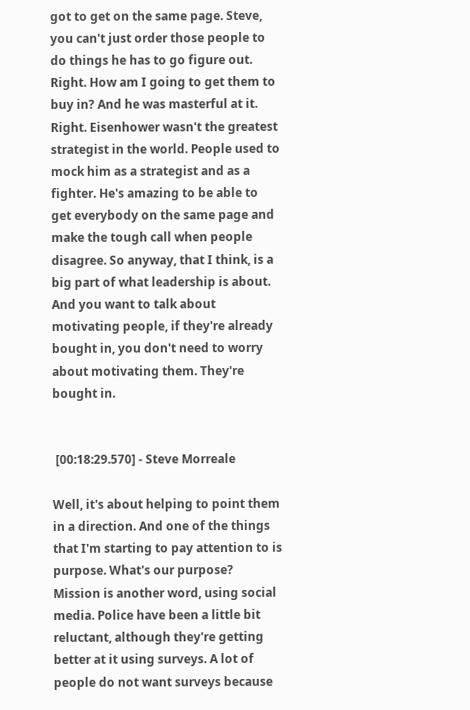got to get on the same page. Steve, you can't just order those people to do things he has to go figure out. Right. How am I going to get them to buy in? And he was masterful at it. Right. Eisenhower wasn't the greatest strategist in the world. People used to mock him as a strategist and as a fighter. He's amazing to be able to get everybody on the same page and make the tough call when people disagree. So anyway, that I think, is a big part of what leadership is about. And you want to talk about motivating people, if they're already bought in, you don't need to worry about motivating them. They're bought in.


 [00:18:29.570] - Steve Morreale

Well, it's about helping to point them in a direction. And one of the things that I'm starting to pay attention to is purpose. What's our purpose? Mission is another word, using social media. Police have been a little bit reluctant, although they're getting better at it using surveys. A lot of people do not want surveys because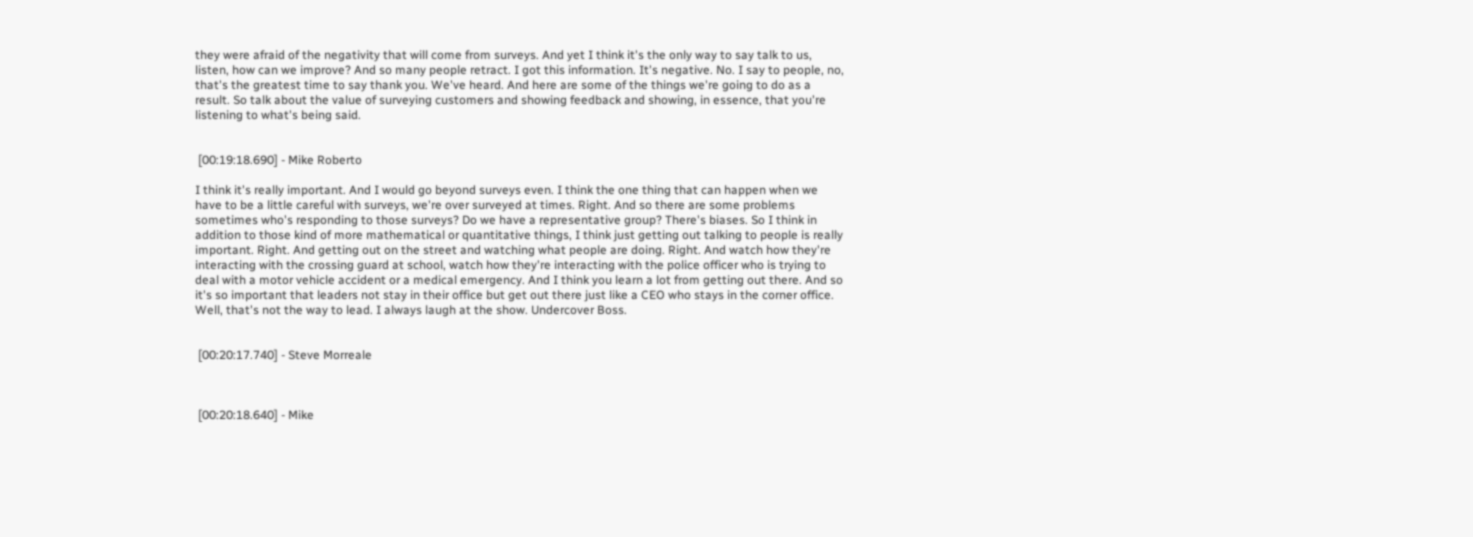they were afraid of the negativity that will come from surveys. And yet I think it's the only way to say talk to us, listen, how can we improve? And so many people retract. I got this information. It's negative. No. I say to people, no, that's the greatest time to say thank you. We've heard. And here are some of the things we're going to do as a result. So talk about the value of surveying customers and showing feedback and showing, in essence, that you're listening to what's being said.


 [00:19:18.690] - Mike Roberto

I think it's really important. And I would go beyond surveys even. I think the one thing that can happen when we have to be a little careful with surveys, we're over surveyed at times. Right. And so there are some problems sometimes who's responding to those surveys? Do we have a representative group? There's biases. So I think in addition to those kind of more mathematical or quantitative things, I think just getting out talking to people is really important. Right. And getting out on the street and watching what people are doing. Right. And watch how they're interacting with the crossing guard at school, watch how they're interacting with the police officer who is trying to deal with a motor vehicle accident or a medical emergency. And I think you learn a lot from getting out there. And so it's so important that leaders not stay in their office but get out there just like a CEO who stays in the corner office. Well, that's not the way to lead. I always laugh at the show. Undercover Boss.


 [00:20:17.740] - Steve Morreale



 [00:20:18.640] - Mike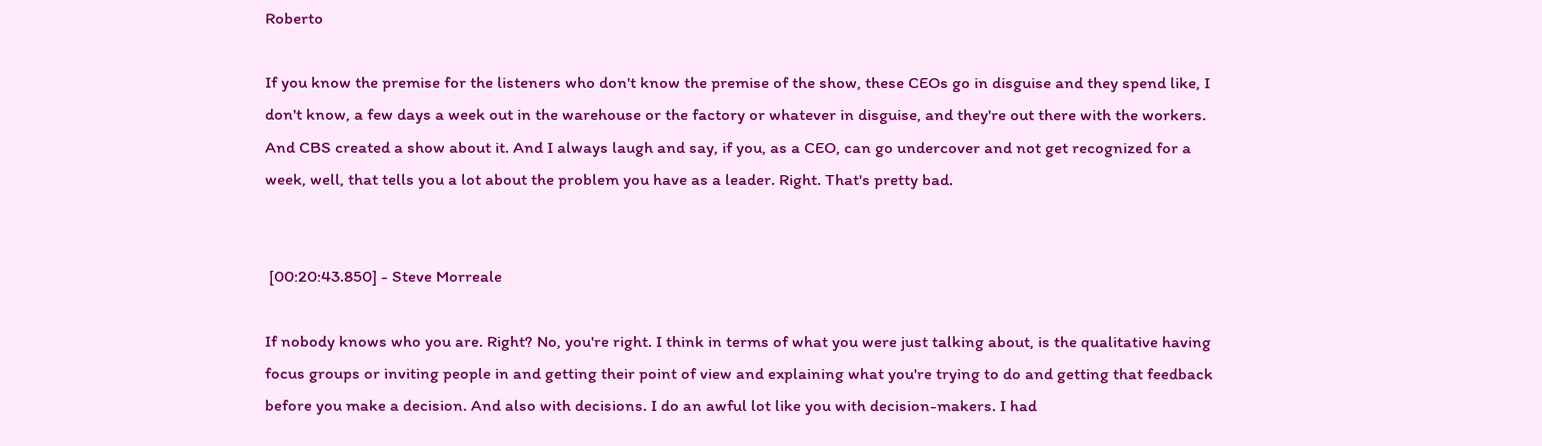Roberto

If you know the premise for the listeners who don't know the premise of the show, these CEOs go in disguise and they spend like, I don't know, a few days a week out in the warehouse or the factory or whatever in disguise, and they're out there with the workers. And CBS created a show about it. And I always laugh and say, if you, as a CEO, can go undercover and not get recognized for a week, well, that tells you a lot about the problem you have as a leader. Right. That's pretty bad.


 [00:20:43.850] - Steve Morreale

If nobody knows who you are. Right? No, you're right. I think in terms of what you were just talking about, is the qualitative having focus groups or inviting people in and getting their point of view and explaining what you're trying to do and getting that feedback before you make a decision. And also with decisions. I do an awful lot like you with decision-makers. I had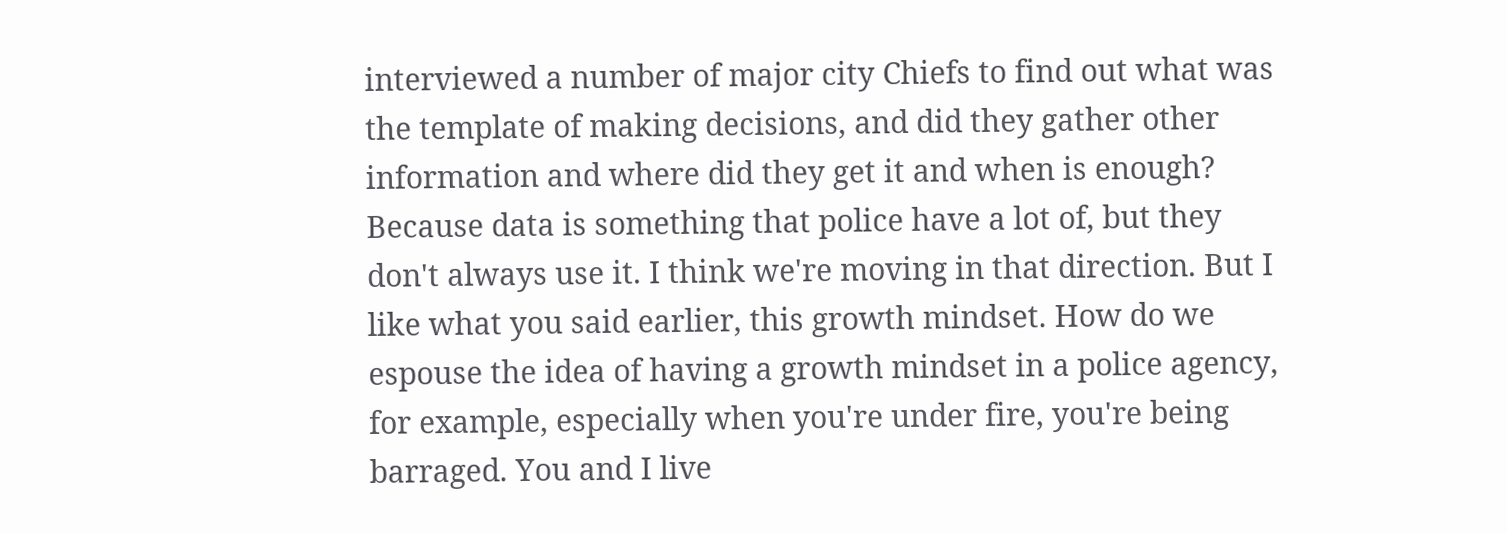interviewed a number of major city Chiefs to find out what was the template of making decisions, and did they gather other information and where did they get it and when is enough? Because data is something that police have a lot of, but they don't always use it. I think we're moving in that direction. But I like what you said earlier, this growth mindset. How do we espouse the idea of having a growth mindset in a police agency, for example, especially when you're under fire, you're being barraged. You and I live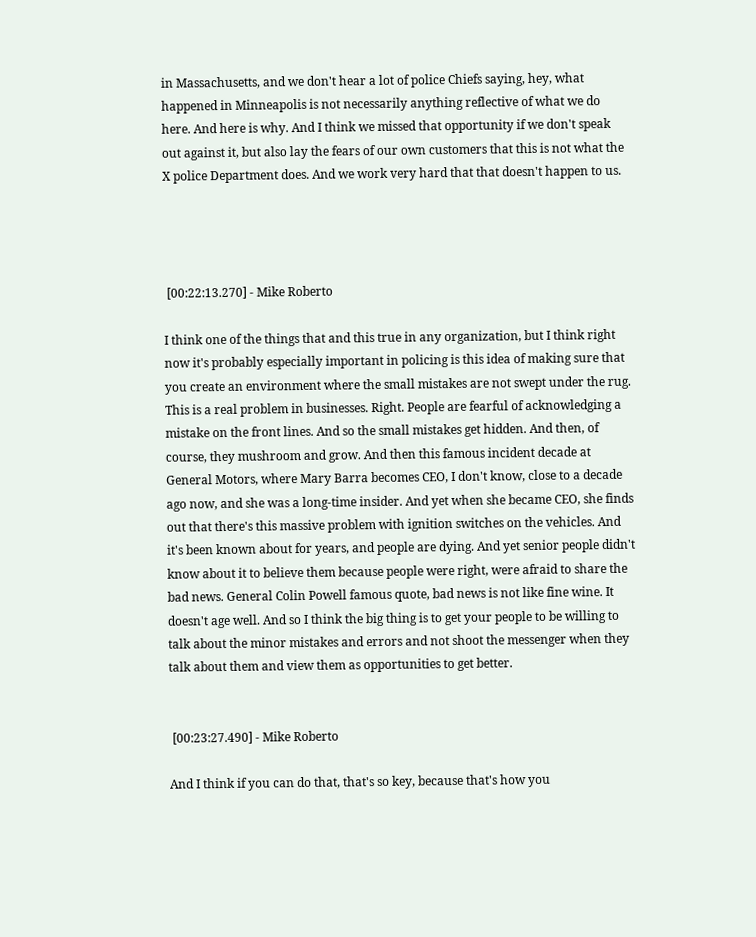in Massachusetts, and we don't hear a lot of police Chiefs saying, hey, what happened in Minneapolis is not necessarily anything reflective of what we do here. And here is why. And I think we missed that opportunity if we don't speak out against it, but also lay the fears of our own customers that this is not what the X police Department does. And we work very hard that that doesn't happen to us.




 [00:22:13.270] - Mike Roberto

I think one of the things that and this true in any organization, but I think right now it's probably especially important in policing is this idea of making sure that you create an environment where the small mistakes are not swept under the rug. This is a real problem in businesses. Right. People are fearful of acknowledging a mistake on the front lines. And so the small mistakes get hidden. And then, of course, they mushroom and grow. And then this famous incident decade at General Motors, where Mary Barra becomes CEO, I don't know, close to a decade ago now, and she was a long-time insider. And yet when she became CEO, she finds out that there's this massive problem with ignition switches on the vehicles. And it's been known about for years, and people are dying. And yet senior people didn't know about it to believe them because people were right, were afraid to share the bad news. General Colin Powell famous quote, bad news is not like fine wine. It doesn't age well. And so I think the big thing is to get your people to be willing to talk about the minor mistakes and errors and not shoot the messenger when they talk about them and view them as opportunities to get better.


 [00:23:27.490] - Mike Roberto

And I think if you can do that, that's so key, because that's how you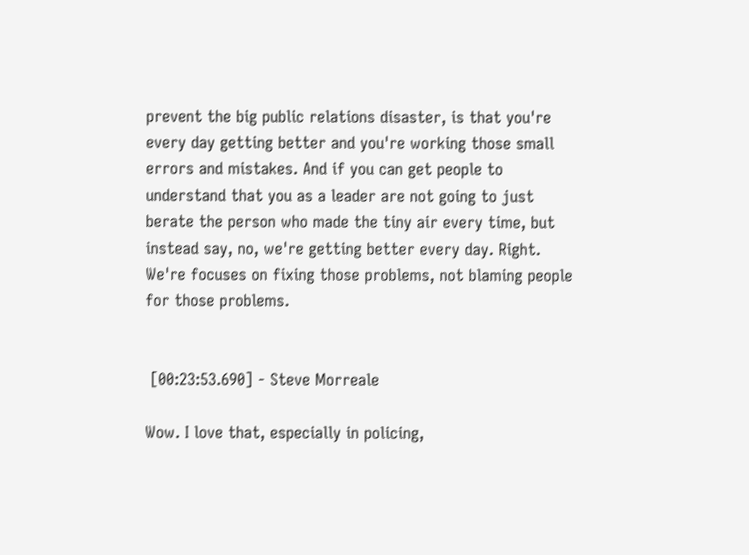prevent the big public relations disaster, is that you're every day getting better and you're working those small errors and mistakes. And if you can get people to understand that you as a leader are not going to just berate the person who made the tiny air every time, but instead say, no, we're getting better every day. Right. We're focuses on fixing those problems, not blaming people for those problems.


 [00:23:53.690] - Steve Morreale

Wow. I love that, especially in policing,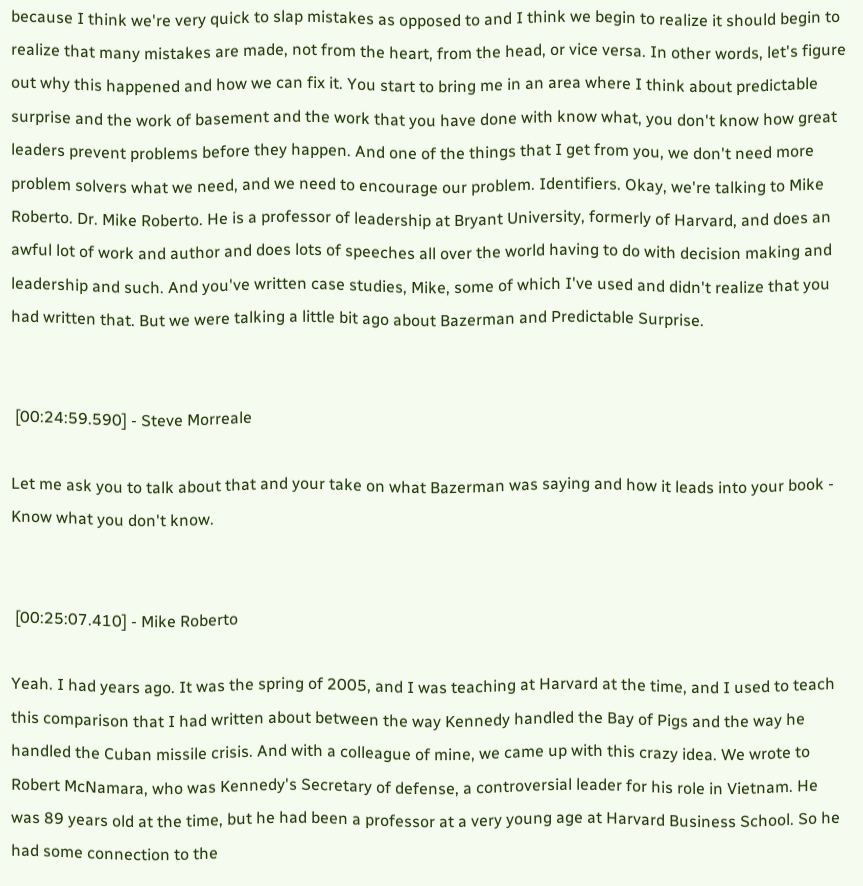because I think we're very quick to slap mistakes as opposed to and I think we begin to realize it should begin to realize that many mistakes are made, not from the heart, from the head, or vice versa. In other words, let's figure out why this happened and how we can fix it. You start to bring me in an area where I think about predictable surprise and the work of basement and the work that you have done with know what, you don't know how great leaders prevent problems before they happen. And one of the things that I get from you, we don't need more problem solvers what we need, and we need to encourage our problem. Identifiers. Okay, we're talking to Mike Roberto. Dr. Mike Roberto. He is a professor of leadership at Bryant University, formerly of Harvard, and does an awful lot of work and author and does lots of speeches all over the world having to do with decision making and leadership and such. And you've written case studies, Mike, some of which I've used and didn't realize that you had written that. But we were talking a little bit ago about Bazerman and Predictable Surprise.


 [00:24:59.590] - Steve Morreale

Let me ask you to talk about that and your take on what Bazerman was saying and how it leads into your book - Know what you don't know.


 [00:25:07.410] - Mike Roberto

Yeah. I had years ago. It was the spring of 2005, and I was teaching at Harvard at the time, and I used to teach this comparison that I had written about between the way Kennedy handled the Bay of Pigs and the way he handled the Cuban missile crisis. And with a colleague of mine, we came up with this crazy idea. We wrote to Robert McNamara, who was Kennedy's Secretary of defense, a controversial leader for his role in Vietnam. He was 89 years old at the time, but he had been a professor at a very young age at Harvard Business School. So he had some connection to the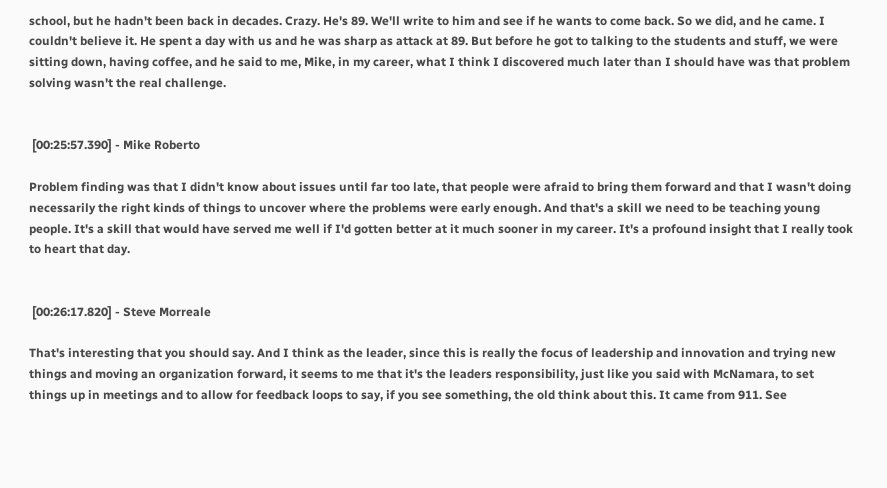school, but he hadn't been back in decades. Crazy. He's 89. We'll write to him and see if he wants to come back. So we did, and he came. I couldn't believe it. He spent a day with us and he was sharp as attack at 89. But before he got to talking to the students and stuff, we were sitting down, having coffee, and he said to me, Mike, in my career, what I think I discovered much later than I should have was that problem solving wasn't the real challenge.


 [00:25:57.390] - Mike Roberto

Problem finding was that I didn't know about issues until far too late, that people were afraid to bring them forward and that I wasn't doing necessarily the right kinds of things to uncover where the problems were early enough. And that's a skill we need to be teaching young people. It's a skill that would have served me well if I'd gotten better at it much sooner in my career. It's a profound insight that I really took to heart that day.


 [00:26:17.820] - Steve Morreale

That's interesting that you should say. And I think as the leader, since this is really the focus of leadership and innovation and trying new things and moving an organization forward, it seems to me that it's the leaders responsibility, just like you said with McNamara, to set things up in meetings and to allow for feedback loops to say, if you see something, the old think about this. It came from 911. See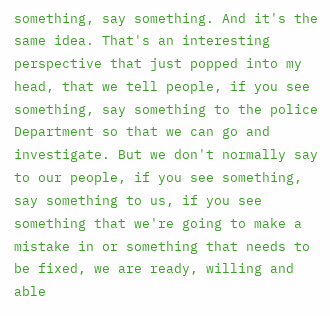something, say something. And it's the same idea. That's an interesting perspective that just popped into my head, that we tell people, if you see something, say something to the police Department so that we can go and investigate. But we don't normally say to our people, if you see something, say something to us, if you see something that we're going to make a mistake in or something that needs to be fixed, we are ready, willing and able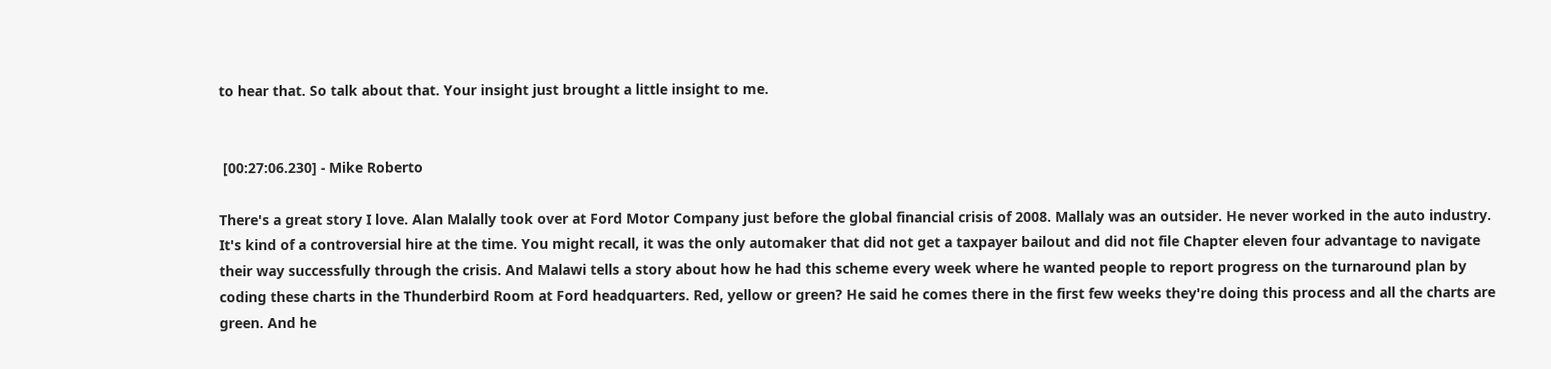to hear that. So talk about that. Your insight just brought a little insight to me.


 [00:27:06.230] - Mike Roberto

There's a great story I love. Alan Malally took over at Ford Motor Company just before the global financial crisis of 2008. Mallaly was an outsider. He never worked in the auto industry. It's kind of a controversial hire at the time. You might recall, it was the only automaker that did not get a taxpayer bailout and did not file Chapter eleven four advantage to navigate their way successfully through the crisis. And Malawi tells a story about how he had this scheme every week where he wanted people to report progress on the turnaround plan by coding these charts in the Thunderbird Room at Ford headquarters. Red, yellow or green? He said he comes there in the first few weeks they're doing this process and all the charts are green. And he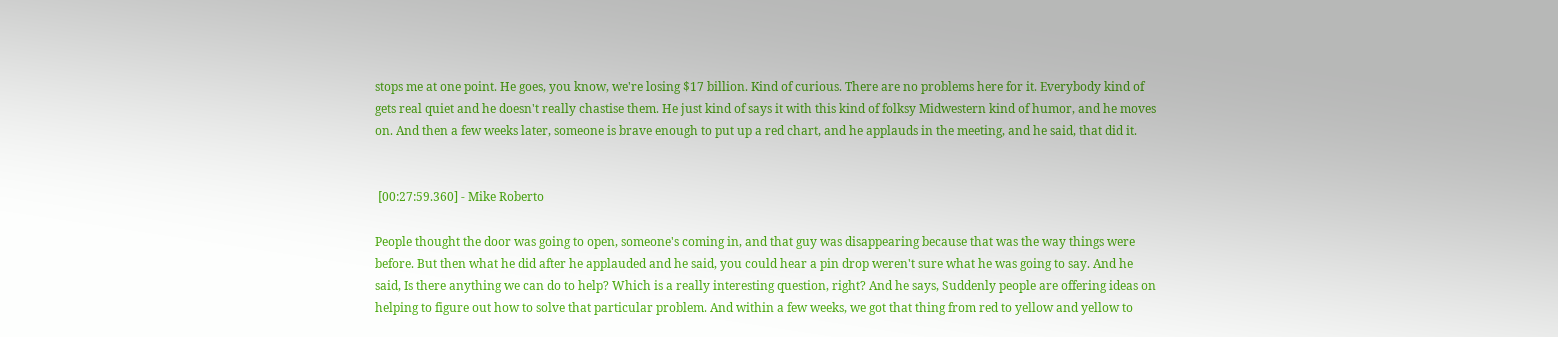stops me at one point. He goes, you know, we're losing $17 billion. Kind of curious. There are no problems here for it. Everybody kind of gets real quiet and he doesn't really chastise them. He just kind of says it with this kind of folksy Midwestern kind of humor, and he moves on. And then a few weeks later, someone is brave enough to put up a red chart, and he applauds in the meeting, and he said, that did it.


 [00:27:59.360] - Mike Roberto

People thought the door was going to open, someone's coming in, and that guy was disappearing because that was the way things were before. But then what he did after he applauded and he said, you could hear a pin drop weren't sure what he was going to say. And he said, Is there anything we can do to help? Which is a really interesting question, right? And he says, Suddenly people are offering ideas on helping to figure out how to solve that particular problem. And within a few weeks, we got that thing from red to yellow and yellow to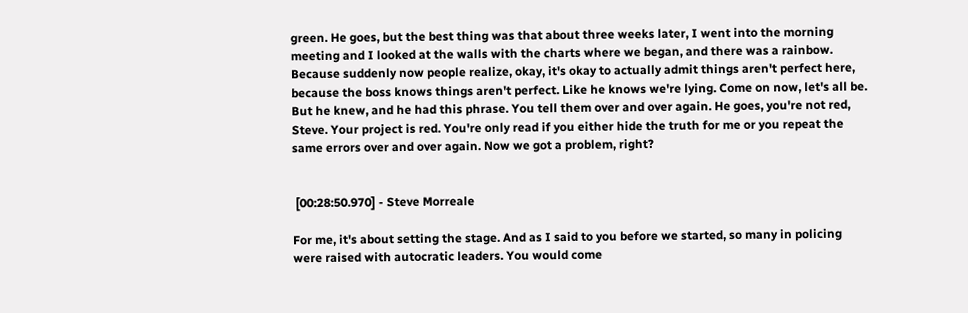green. He goes, but the best thing was that about three weeks later, I went into the morning meeting and I looked at the walls with the charts where we began, and there was a rainbow. Because suddenly now people realize, okay, it's okay to actually admit things aren't perfect here, because the boss knows things aren't perfect. Like he knows we're lying. Come on now, let's all be. But he knew, and he had this phrase. You tell them over and over again. He goes, you're not red, Steve. Your project is red. You're only read if you either hide the truth for me or you repeat the same errors over and over again. Now we got a problem, right?


 [00:28:50.970] - Steve Morreale

For me, it's about setting the stage. And as I said to you before we started, so many in policing were raised with autocratic leaders. You would come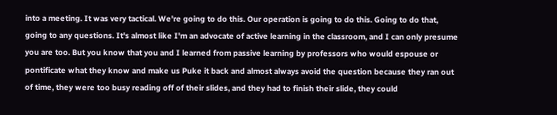into a meeting. It was very tactical. We're going to do this. Our operation is going to do this. Going to do that, going to any questions. It's almost like I'm an advocate of active learning in the classroom, and I can only presume you are too. But you know that you and I learned from passive learning by professors who would espouse or pontificate what they know and make us Puke it back and almost always avoid the question because they ran out of time, they were too busy reading off of their slides, and they had to finish their slide, they could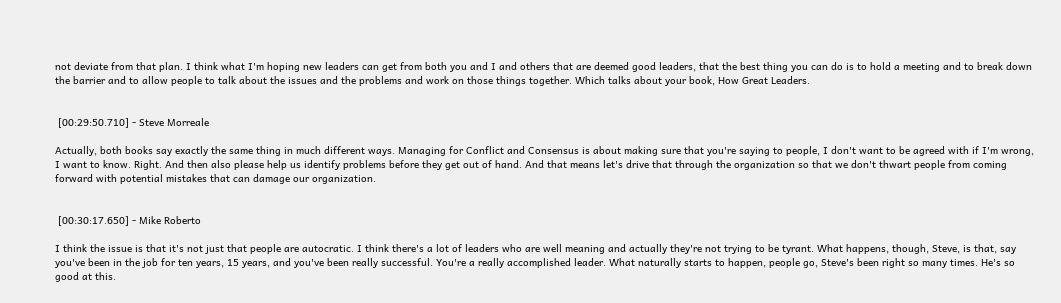not deviate from that plan. I think what I'm hoping new leaders can get from both you and I and others that are deemed good leaders, that the best thing you can do is to hold a meeting and to break down the barrier and to allow people to talk about the issues and the problems and work on those things together. Which talks about your book, How Great Leaders.


 [00:29:50.710] - Steve Morreale

Actually, both books say exactly the same thing in much different ways. Managing for Conflict and Consensus is about making sure that you're saying to people, I don't want to be agreed with if I'm wrong, I want to know. Right. And then also please help us identify problems before they get out of hand. And that means let's drive that through the organization so that we don't thwart people from coming forward with potential mistakes that can damage our organization.


 [00:30:17.650] - Mike Roberto

I think the issue is that it's not just that people are autocratic. I think there's a lot of leaders who are well meaning and actually they're not trying to be tyrant. What happens, though, Steve, is that, say you've been in the job for ten years, 15 years, and you've been really successful. You're a really accomplished leader. What naturally starts to happen, people go, Steve's been right so many times. He's so good at this.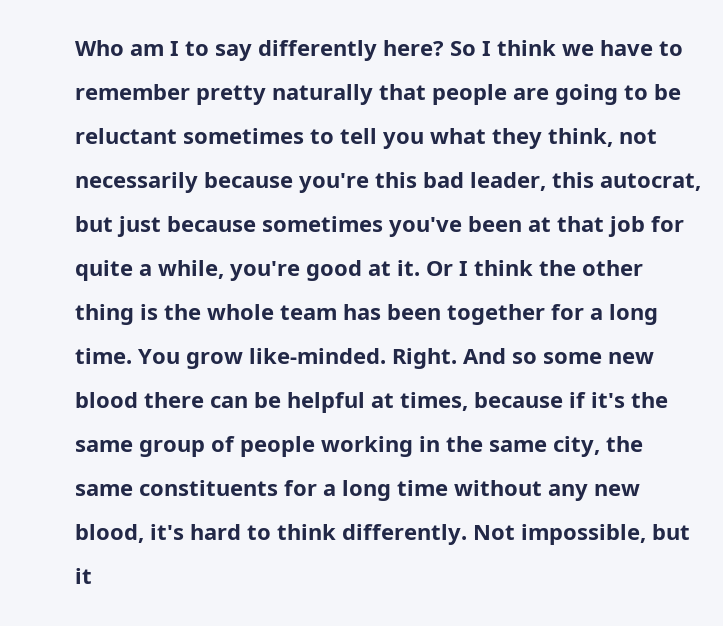Who am I to say differently here? So I think we have to remember pretty naturally that people are going to be reluctant sometimes to tell you what they think, not necessarily because you're this bad leader, this autocrat, but just because sometimes you've been at that job for quite a while, you're good at it. Or I think the other thing is the whole team has been together for a long time. You grow like-minded. Right. And so some new blood there can be helpful at times, because if it's the same group of people working in the same city, the same constituents for a long time without any new blood, it's hard to think differently. Not impossible, but it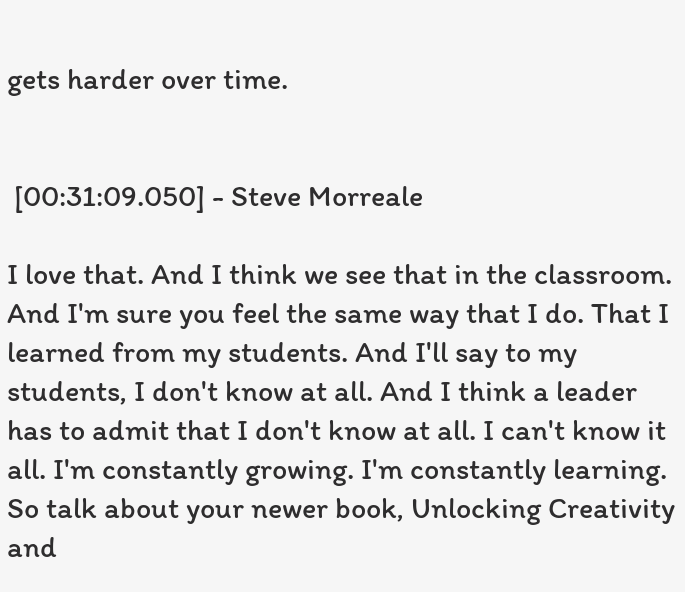gets harder over time.


 [00:31:09.050] - Steve Morreale

I love that. And I think we see that in the classroom. And I'm sure you feel the same way that I do. That I learned from my students. And I'll say to my students, I don't know at all. And I think a leader has to admit that I don't know at all. I can't know it all. I'm constantly growing. I'm constantly learning. So talk about your newer book, Unlocking Creativity and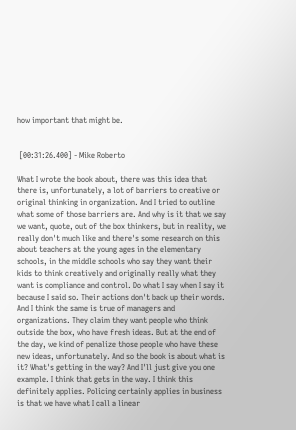how important that might be.


 [00:31:26.400] - Mike Roberto

What I wrote the book about, there was this idea that there is, unfortunately, a lot of barriers to creative or original thinking in organization. And I tried to outline what some of those barriers are. And why is it that we say we want, quote, out of the box thinkers, but in reality, we really don't much like and there's some research on this about teachers at the young ages in the elementary schools, in the middle schools who say they want their kids to think creatively and originally really what they want is compliance and control. Do what I say when I say it because I said so. Their actions don't back up their words. And I think the same is true of managers and organizations. They claim they want people who think outside the box, who have fresh ideas. But at the end of the day, we kind of penalize those people who have these new ideas, unfortunately. And so the book is about what is it? What's getting in the way? And I'll just give you one example. I think that gets in the way. I think this definitely applies. Policing certainly applies in business is that we have what I call a linear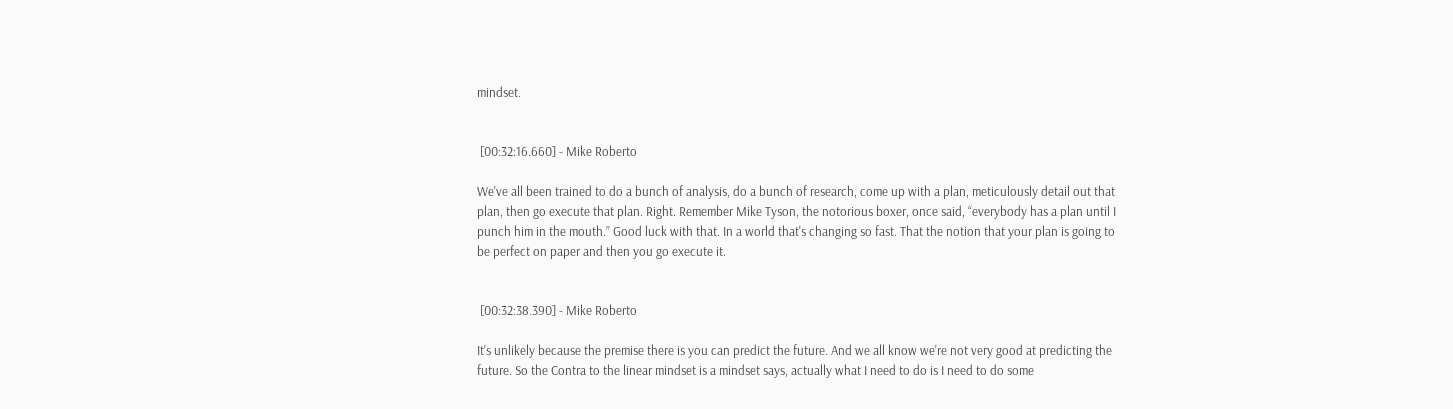mindset.


 [00:32:16.660] - Mike Roberto

We've all been trained to do a bunch of analysis, do a bunch of research, come up with a plan, meticulously detail out that plan, then go execute that plan. Right. Remember Mike Tyson, the notorious boxer, once said, “everybody has a plan until I punch him in the mouth.” Good luck with that. In a world that's changing so fast. That the notion that your plan is going to be perfect on paper and then you go execute it.


 [00:32:38.390] - Mike Roberto

It's unlikely because the premise there is you can predict the future. And we all know we're not very good at predicting the future. So the Contra to the linear mindset is a mindset says, actually what I need to do is I need to do some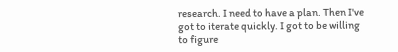research. I need to have a plan. Then I've got to iterate quickly. I got to be willing to figure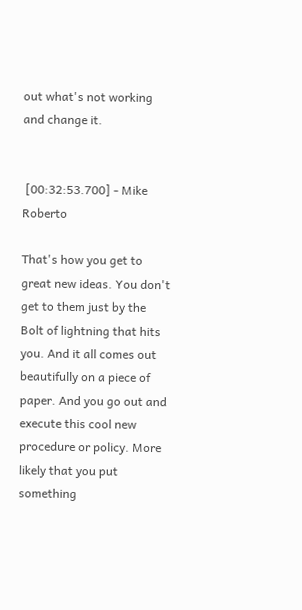out what's not working and change it.


 [00:32:53.700] - Mike Roberto

That's how you get to great new ideas. You don't get to them just by the Bolt of lightning that hits you. And it all comes out beautifully on a piece of paper. And you go out and execute this cool new procedure or policy. More likely that you put something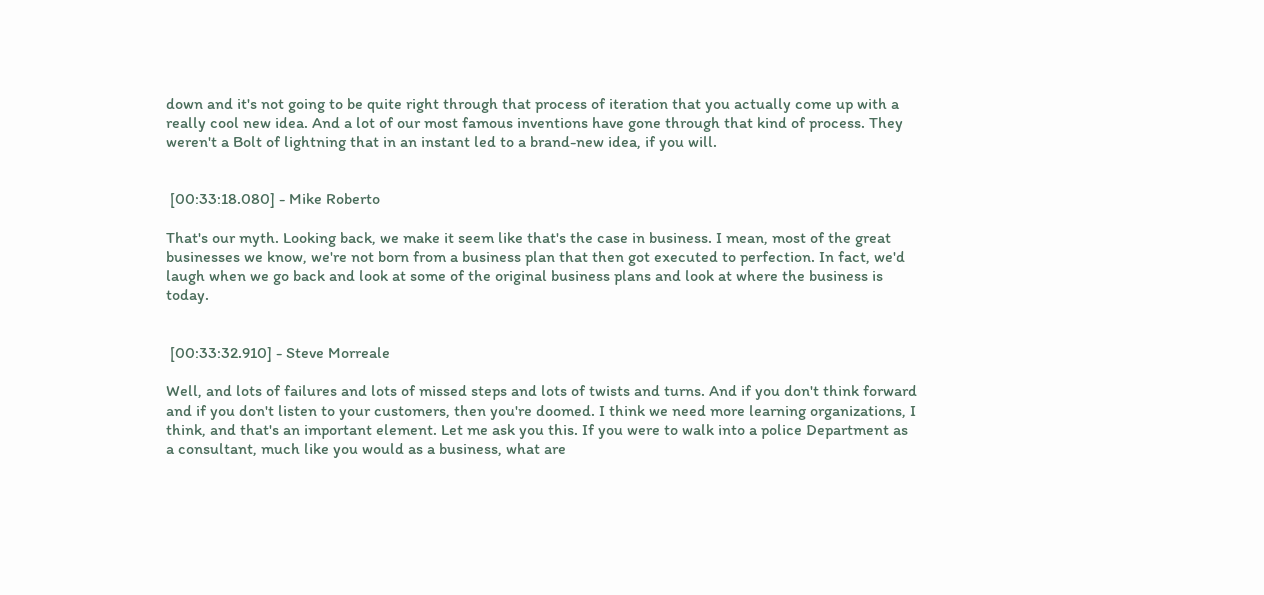down and it's not going to be quite right through that process of iteration that you actually come up with a really cool new idea. And a lot of our most famous inventions have gone through that kind of process. They weren't a Bolt of lightning that in an instant led to a brand-new idea, if you will.


 [00:33:18.080] - Mike Roberto

That's our myth. Looking back, we make it seem like that's the case in business. I mean, most of the great businesses we know, we're not born from a business plan that then got executed to perfection. In fact, we'd laugh when we go back and look at some of the original business plans and look at where the business is today.


 [00:33:32.910] - Steve Morreale

Well, and lots of failures and lots of missed steps and lots of twists and turns. And if you don't think forward and if you don't listen to your customers, then you're doomed. I think we need more learning organizations, I think, and that's an important element. Let me ask you this. If you were to walk into a police Department as a consultant, much like you would as a business, what are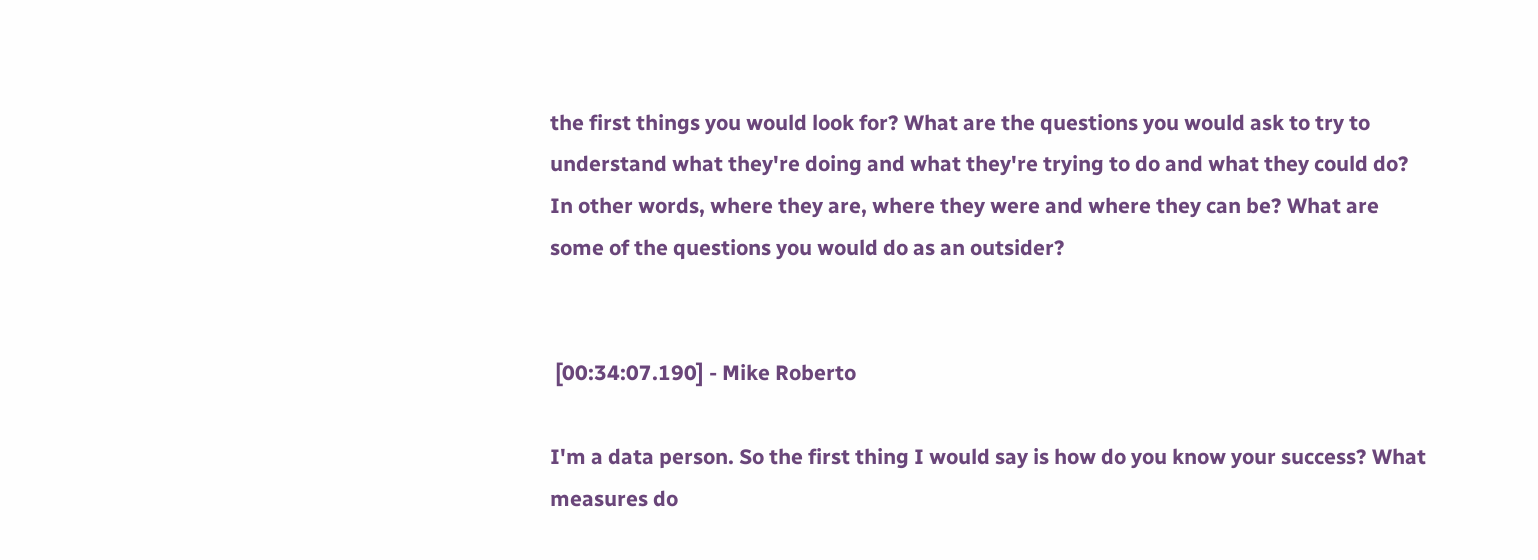the first things you would look for? What are the questions you would ask to try to understand what they're doing and what they're trying to do and what they could do? In other words, where they are, where they were and where they can be? What are some of the questions you would do as an outsider?


 [00:34:07.190] - Mike Roberto

I'm a data person. So the first thing I would say is how do you know your success? What measures do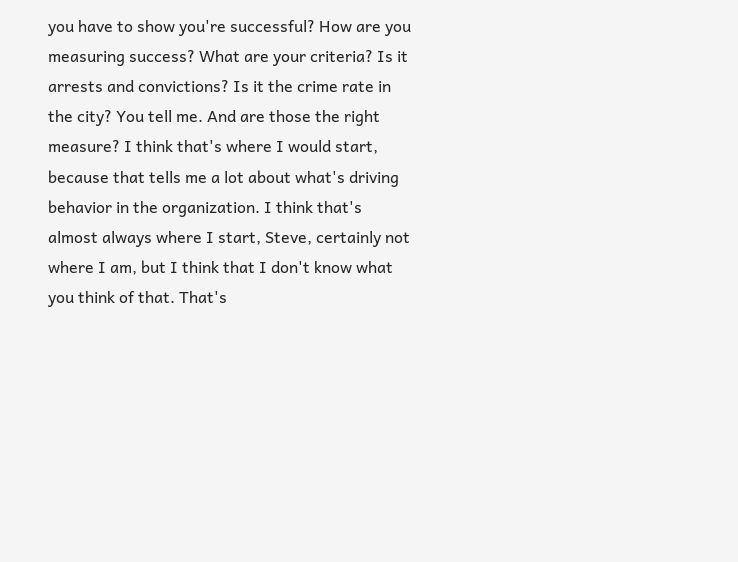you have to show you're successful? How are you measuring success? What are your criteria? Is it arrests and convictions? Is it the crime rate in the city? You tell me. And are those the right measure? I think that's where I would start, because that tells me a lot about what's driving behavior in the organization. I think that's almost always where I start, Steve, certainly not where I am, but I think that I don't know what you think of that. That's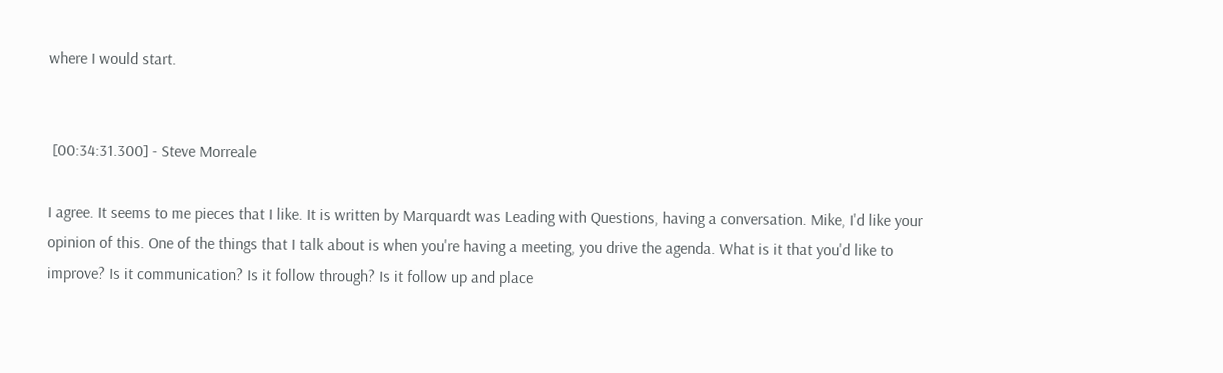where I would start.


 [00:34:31.300] - Steve Morreale

I agree. It seems to me pieces that I like. It is written by Marquardt was Leading with Questions, having a conversation. Mike, I'd like your opinion of this. One of the things that I talk about is when you're having a meeting, you drive the agenda. What is it that you'd like to improve? Is it communication? Is it follow through? Is it follow up and place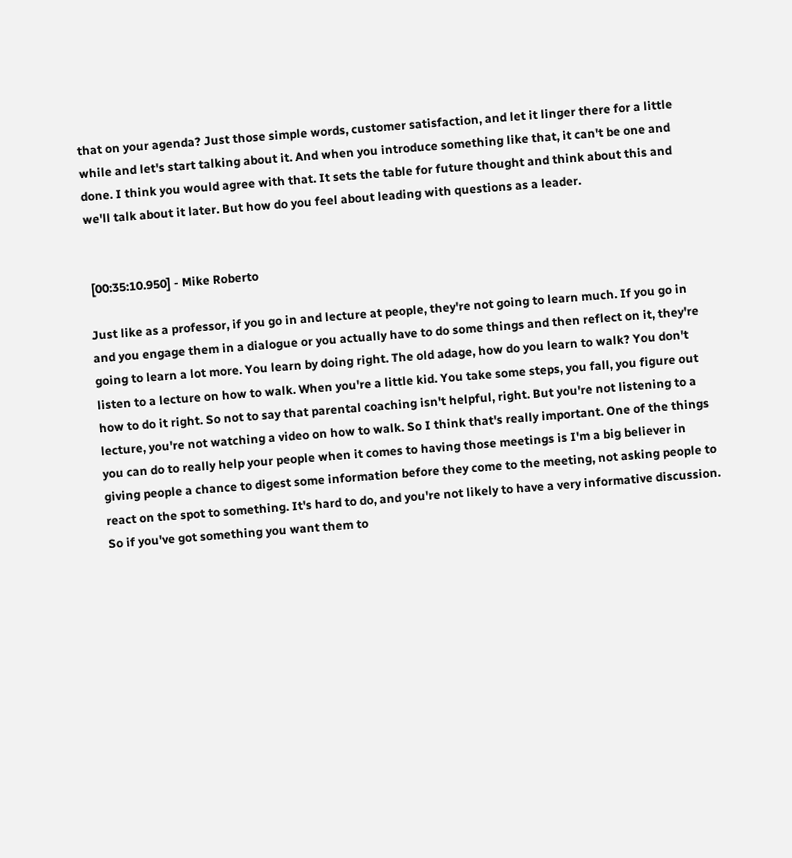that on your agenda? Just those simple words, customer satisfaction, and let it linger there for a little while and let's start talking about it. And when you introduce something like that, it can't be one and done. I think you would agree with that. It sets the table for future thought and think about this and we'll talk about it later. But how do you feel about leading with questions as a leader.


 [00:35:10.950] - Mike Roberto

Just like as a professor, if you go in and lecture at people, they're not going to learn much. If you go in and you engage them in a dialogue or you actually have to do some things and then reflect on it, they're going to learn a lot more. You learn by doing right. The old adage, how do you learn to walk? You don't listen to a lecture on how to walk. When you're a little kid. You take some steps, you fall, you figure out how to do it right. So not to say that parental coaching isn't helpful, right. But you're not listening to a lecture, you're not watching a video on how to walk. So I think that's really important. One of the things you can do to really help your people when it comes to having those meetings is I'm a big believer in giving people a chance to digest some information before they come to the meeting, not asking people to react on the spot to something. It's hard to do, and you're not likely to have a very informative discussion. So if you've got something you want them to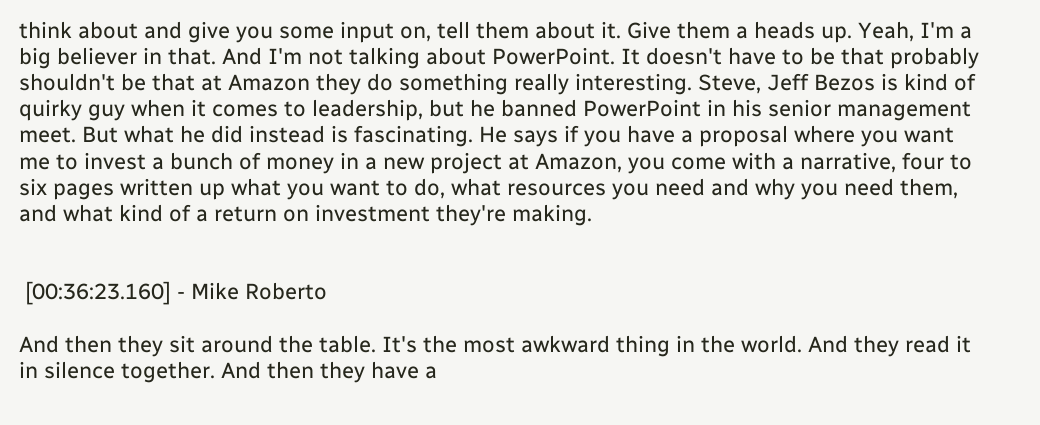think about and give you some input on, tell them about it. Give them a heads up. Yeah, I'm a big believer in that. And I'm not talking about PowerPoint. It doesn't have to be that probably shouldn't be that at Amazon they do something really interesting. Steve, Jeff Bezos is kind of quirky guy when it comes to leadership, but he banned PowerPoint in his senior management meet. But what he did instead is fascinating. He says if you have a proposal where you want me to invest a bunch of money in a new project at Amazon, you come with a narrative, four to six pages written up what you want to do, what resources you need and why you need them, and what kind of a return on investment they're making.


 [00:36:23.160] - Mike Roberto

And then they sit around the table. It's the most awkward thing in the world. And they read it in silence together. And then they have a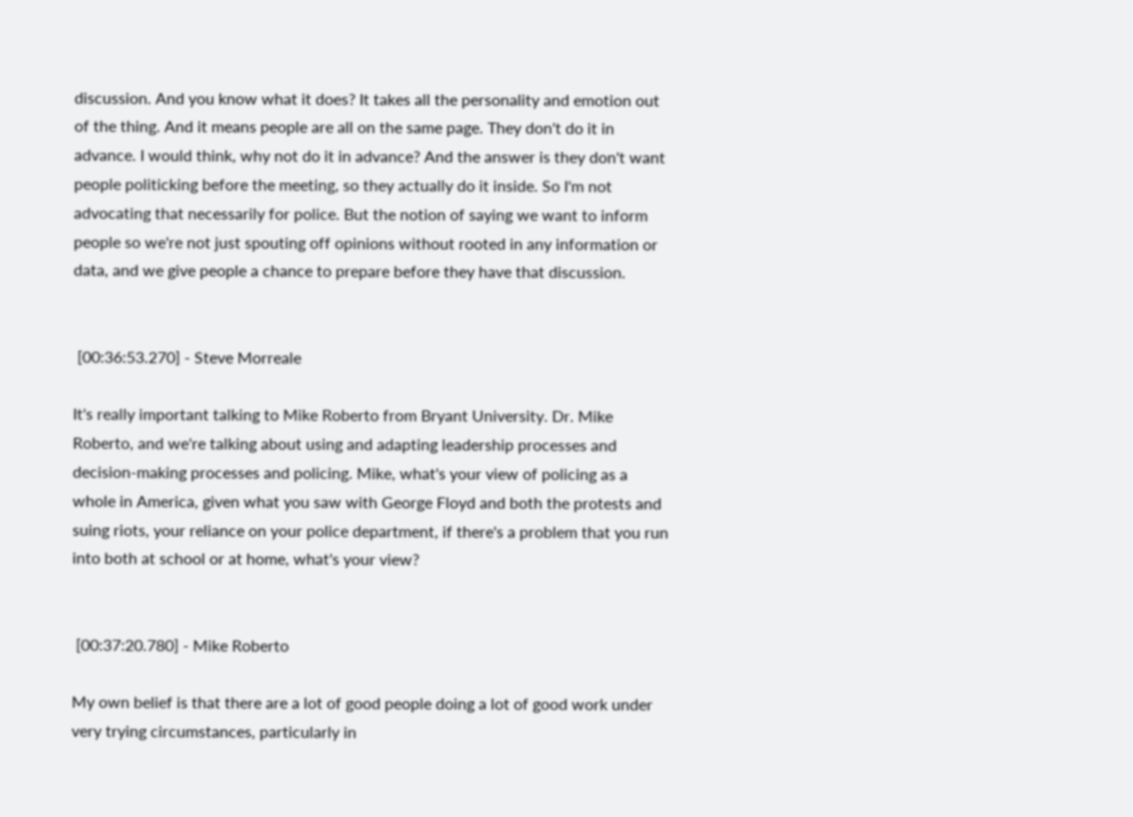discussion. And you know what it does? It takes all the personality and emotion out of the thing. And it means people are all on the same page. They don't do it in advance. I would think, why not do it in advance? And the answer is they don't want people politicking before the meeting, so they actually do it inside. So I'm not advocating that necessarily for police. But the notion of saying we want to inform people so we're not just spouting off opinions without rooted in any information or data, and we give people a chance to prepare before they have that discussion.


 [00:36:53.270] - Steve Morreale

It's really important talking to Mike Roberto from Bryant University. Dr. Mike Roberto, and we're talking about using and adapting leadership processes and decision-making processes and policing. Mike, what's your view of policing as a whole in America, given what you saw with George Floyd and both the protests and suing riots, your reliance on your police department, if there's a problem that you run into both at school or at home, what's your view?


 [00:37:20.780] - Mike Roberto

My own belief is that there are a lot of good people doing a lot of good work under very trying circumstances, particularly in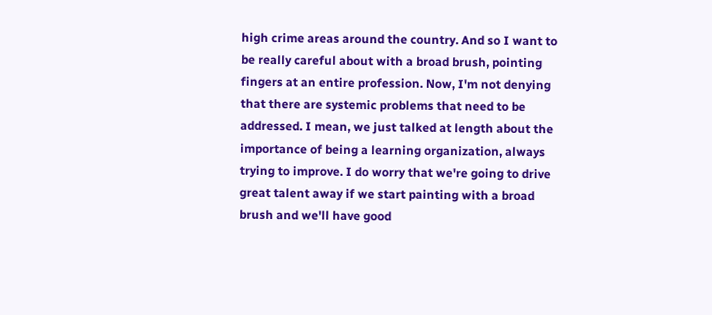high crime areas around the country. And so I want to be really careful about with a broad brush, pointing fingers at an entire profession. Now, I'm not denying that there are systemic problems that need to be addressed. I mean, we just talked at length about the importance of being a learning organization, always trying to improve. I do worry that we're going to drive great talent away if we start painting with a broad brush and we'll have good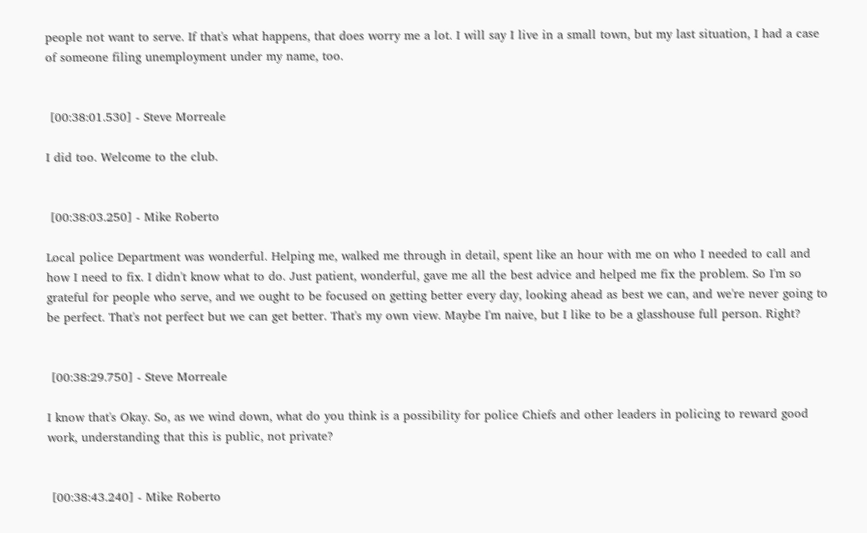people not want to serve. If that's what happens, that does worry me a lot. I will say I live in a small town, but my last situation, I had a case of someone filing unemployment under my name, too.


 [00:38:01.530] - Steve Morreale

I did too. Welcome to the club.


 [00:38:03.250] - Mike Roberto

Local police Department was wonderful. Helping me, walked me through in detail, spent like an hour with me on who I needed to call and how I need to fix. I didn't know what to do. Just patient, wonderful, gave me all the best advice and helped me fix the problem. So I'm so grateful for people who serve, and we ought to be focused on getting better every day, looking ahead as best we can, and we're never going to be perfect. That's not perfect but we can get better. That's my own view. Maybe I'm naive, but I like to be a glasshouse full person. Right?


 [00:38:29.750] - Steve Morreale

I know that's Okay. So, as we wind down, what do you think is a possibility for police Chiefs and other leaders in policing to reward good work, understanding that this is public, not private?


 [00:38:43.240] - Mike Roberto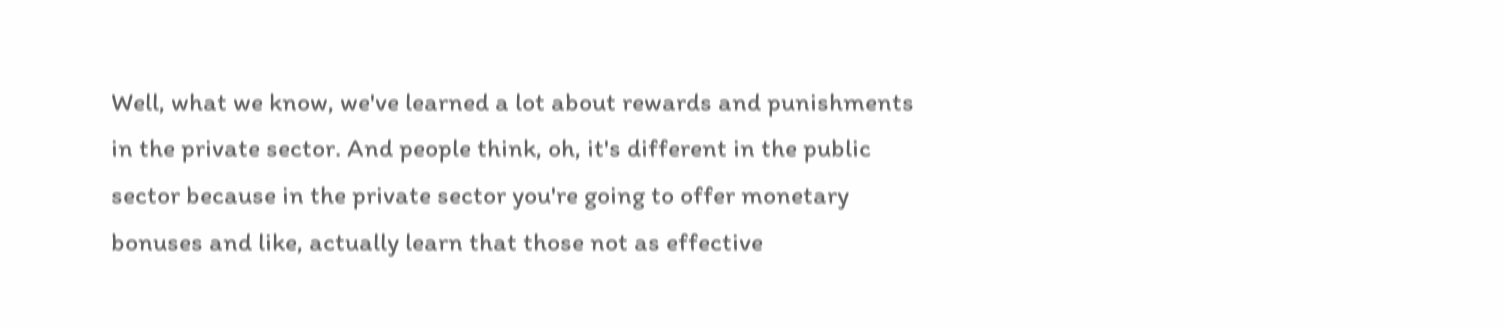Well, what we know, we've learned a lot about rewards and punishments in the private sector. And people think, oh, it's different in the public sector because in the private sector you're going to offer monetary bonuses and like, actually learn that those not as effective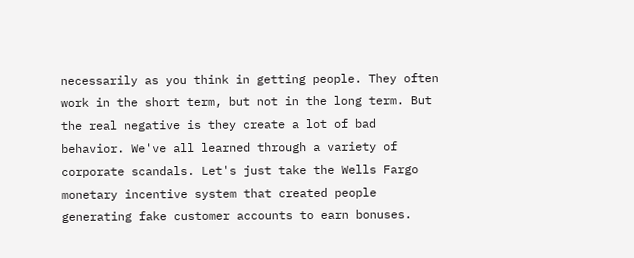necessarily as you think in getting people. They often work in the short term, but not in the long term. But the real negative is they create a lot of bad behavior. We've all learned through a variety of corporate scandals. Let's just take the Wells Fargo monetary incentive system that created people generating fake customer accounts to earn bonuses.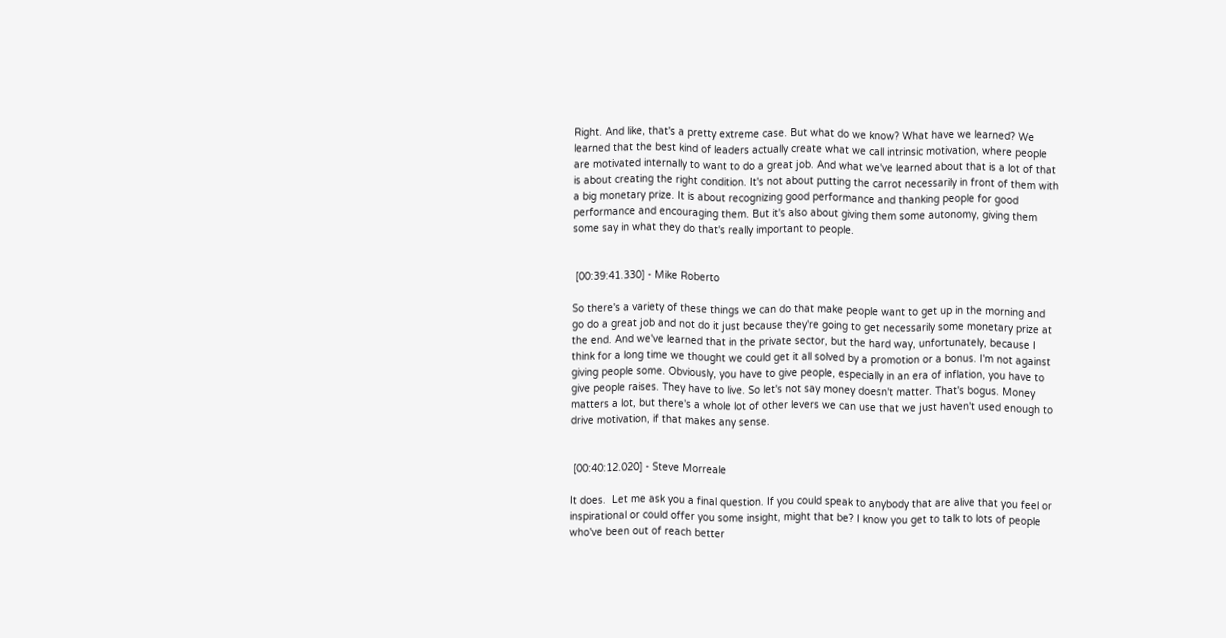Right. And like, that's a pretty extreme case. But what do we know? What have we learned? We learned that the best kind of leaders actually create what we call intrinsic motivation, where people are motivated internally to want to do a great job. And what we've learned about that is a lot of that is about creating the right condition. It's not about putting the carrot necessarily in front of them with a big monetary prize. It is about recognizing good performance and thanking people for good performance and encouraging them. But it's also about giving them some autonomy, giving them some say in what they do that's really important to people.


 [00:39:41.330] - Mike Roberto

So there's a variety of these things we can do that make people want to get up in the morning and go do a great job and not do it just because they're going to get necessarily some monetary prize at the end. And we've learned that in the private sector, but the hard way, unfortunately, because I think for a long time we thought we could get it all solved by a promotion or a bonus. I'm not against giving people some. Obviously, you have to give people, especially in an era of inflation, you have to give people raises. They have to live. So let's not say money doesn't matter. That's bogus. Money matters a lot, but there's a whole lot of other levers we can use that we just haven't used enough to drive motivation, if that makes any sense.


 [00:40:12.020] - Steve Morreale

It does.  Let me ask you a final question. If you could speak to anybody that are alive that you feel or inspirational or could offer you some insight, might that be? I know you get to talk to lots of people who've been out of reach better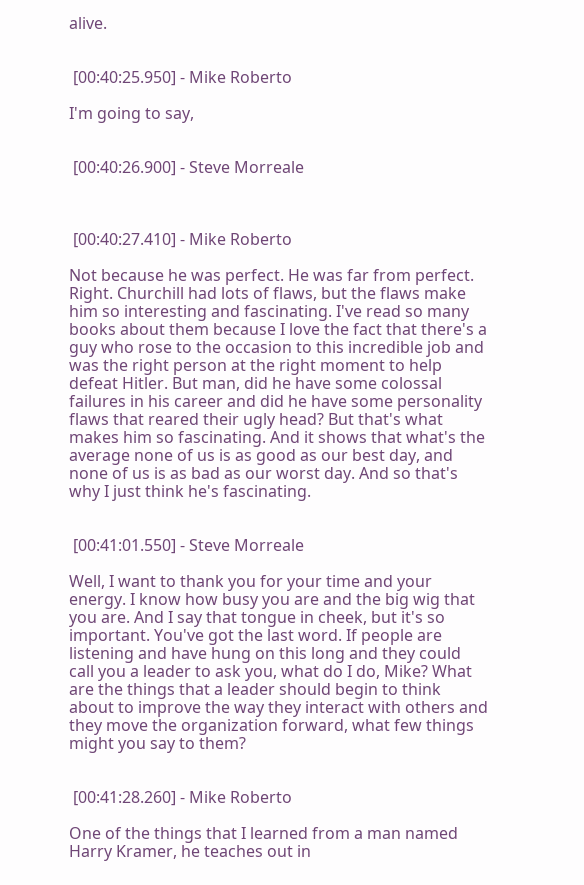alive.


 [00:40:25.950] - Mike Roberto

I'm going to say,


 [00:40:26.900] - Steve Morreale



 [00:40:27.410] - Mike Roberto

Not because he was perfect. He was far from perfect. Right. Churchill had lots of flaws, but the flaws make him so interesting and fascinating. I've read so many books about them because I love the fact that there's a guy who rose to the occasion to this incredible job and was the right person at the right moment to help defeat Hitler. But man, did he have some colossal failures in his career and did he have some personality flaws that reared their ugly head? But that's what makes him so fascinating. And it shows that what's the average none of us is as good as our best day, and none of us is as bad as our worst day. And so that's why I just think he's fascinating.


 [00:41:01.550] - Steve Morreale

Well, I want to thank you for your time and your energy. I know how busy you are and the big wig that you are. And I say that tongue in cheek, but it's so important. You've got the last word. If people are listening and have hung on this long and they could call you a leader to ask you, what do I do, Mike? What are the things that a leader should begin to think about to improve the way they interact with others and they move the organization forward, what few things might you say to them?


 [00:41:28.260] - Mike Roberto

One of the things that I learned from a man named Harry Kramer, he teaches out in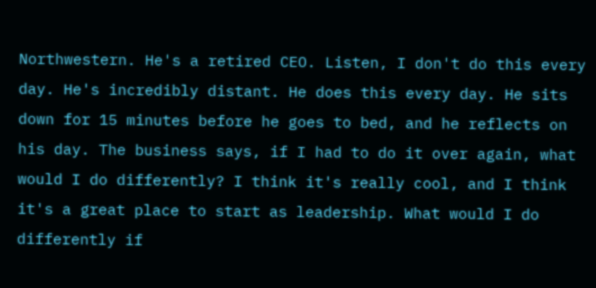Northwestern. He's a retired CEO. Listen, I don't do this every day. He's incredibly distant. He does this every day. He sits down for 15 minutes before he goes to bed, and he reflects on his day. The business says, if I had to do it over again, what would I do differently? I think it's really cool, and I think it's a great place to start as leadership. What would I do differently if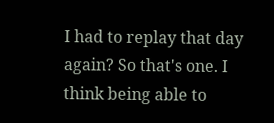I had to replay that day again? So that's one. I think being able to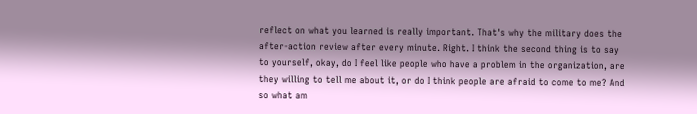reflect on what you learned is really important. That's why the military does the after-action review after every minute. Right. I think the second thing is to say to yourself, okay, do I feel like people who have a problem in the organization, are they willing to tell me about it, or do I think people are afraid to come to me? And so what am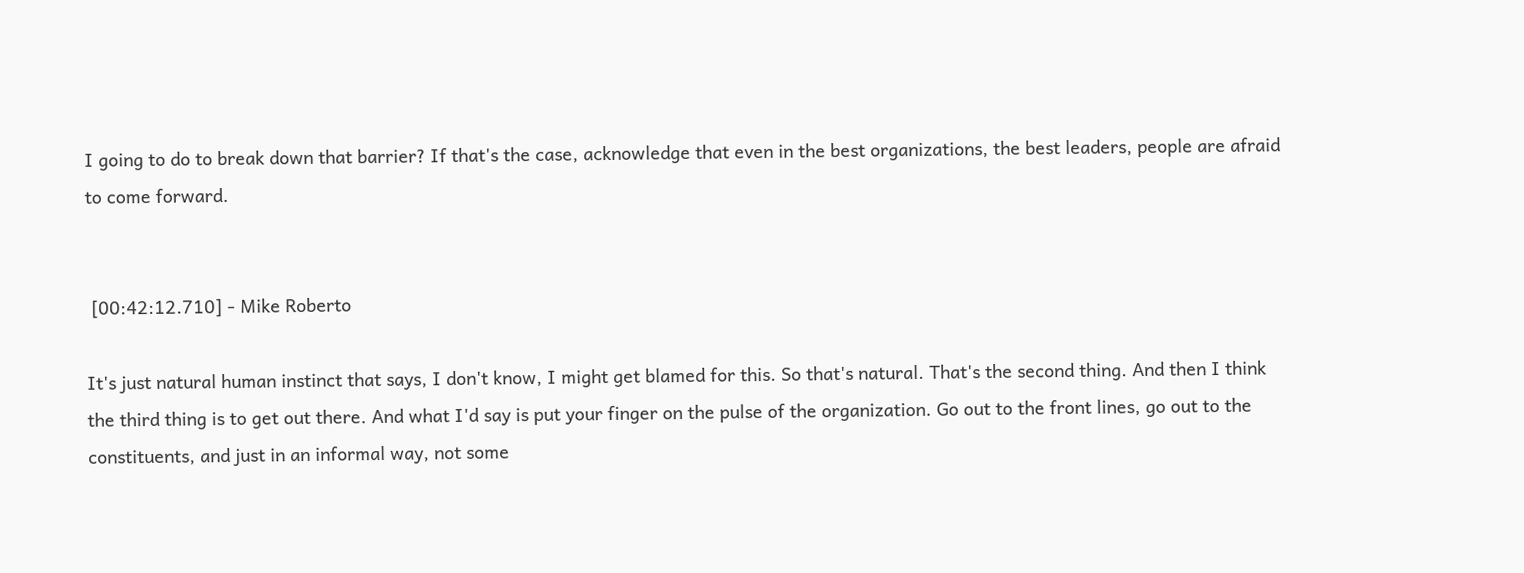I going to do to break down that barrier? If that's the case, acknowledge that even in the best organizations, the best leaders, people are afraid to come forward.


 [00:42:12.710] - Mike Roberto

It's just natural human instinct that says, I don't know, I might get blamed for this. So that's natural. That's the second thing. And then I think the third thing is to get out there. And what I'd say is put your finger on the pulse of the organization. Go out to the front lines, go out to the constituents, and just in an informal way, not some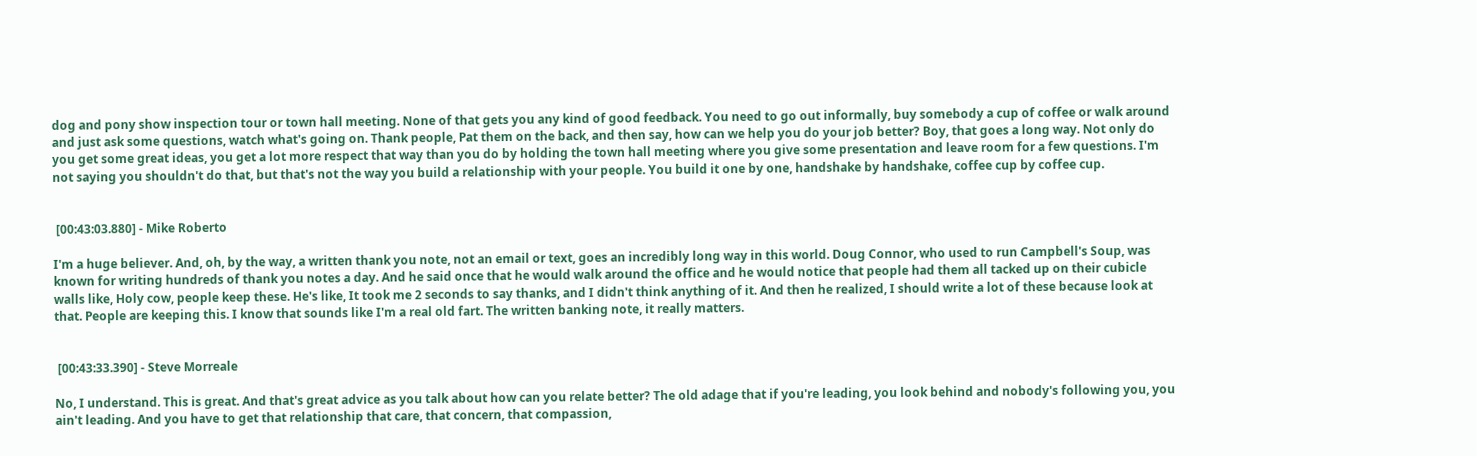dog and pony show inspection tour or town hall meeting. None of that gets you any kind of good feedback. You need to go out informally, buy somebody a cup of coffee or walk around and just ask some questions, watch what's going on. Thank people, Pat them on the back, and then say, how can we help you do your job better? Boy, that goes a long way. Not only do you get some great ideas, you get a lot more respect that way than you do by holding the town hall meeting where you give some presentation and leave room for a few questions. I'm not saying you shouldn't do that, but that's not the way you build a relationship with your people. You build it one by one, handshake by handshake, coffee cup by coffee cup.


 [00:43:03.880] - Mike Roberto

I'm a huge believer. And, oh, by the way, a written thank you note, not an email or text, goes an incredibly long way in this world. Doug Connor, who used to run Campbell's Soup, was known for writing hundreds of thank you notes a day. And he said once that he would walk around the office and he would notice that people had them all tacked up on their cubicle walls like, Holy cow, people keep these. He's like, It took me 2 seconds to say thanks, and I didn't think anything of it. And then he realized, I should write a lot of these because look at that. People are keeping this. I know that sounds like I'm a real old fart. The written banking note, it really matters.


 [00:43:33.390] - Steve Morreale

No, I understand. This is great. And that's great advice as you talk about how can you relate better? The old adage that if you're leading, you look behind and nobody's following you, you ain't leading. And you have to get that relationship that care, that concern, that compassion,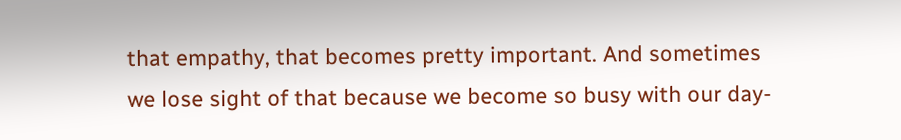that empathy, that becomes pretty important. And sometimes we lose sight of that because we become so busy with our day-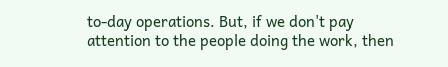to-day operations. But, if we don't pay attention to the people doing the work, then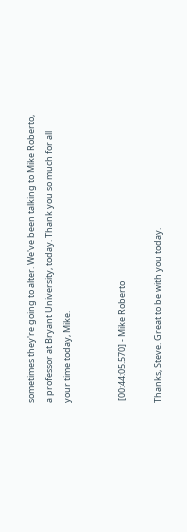sometimes they're going to alter. We've been talking to Mike Roberto, a professor at Bryant University, today. Thank you so much for all your time today, Mike.


 [00:44:05.570] - Mike Roberto

Thanks, Steve. Great to be with you today.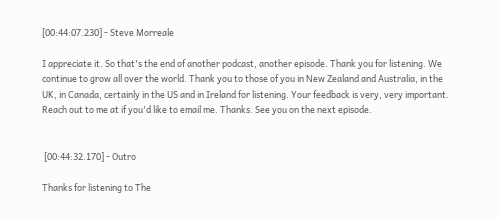[00:44:07.230] - Steve Morreale

I appreciate it. So that's the end of another podcast, another episode. Thank you for listening. We continue to grow all over the world. Thank you to those of you in New Zealand and Australia, in the UK, in Canada, certainly in the US and in Ireland for listening. Your feedback is very, very important. Reach out to me at if you'd like to email me. Thanks. See you on the next episode.


 [00:44:32.170] - Outro

Thanks for listening to The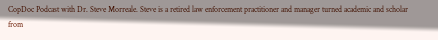CopDoc Podcast with Dr. Steve Morreale. Steve is a retired law enforcement practitioner and manager turned academic and scholar from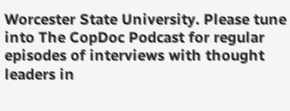Worcester State University. Please tune into The CopDoc Podcast for regular episodes of interviews with thought leaders in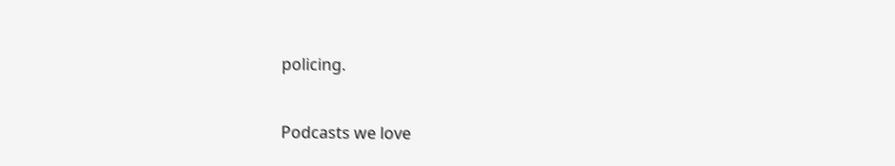policing.


Podcasts we love